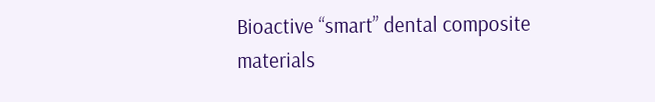Bioactive “smart” dental composite materials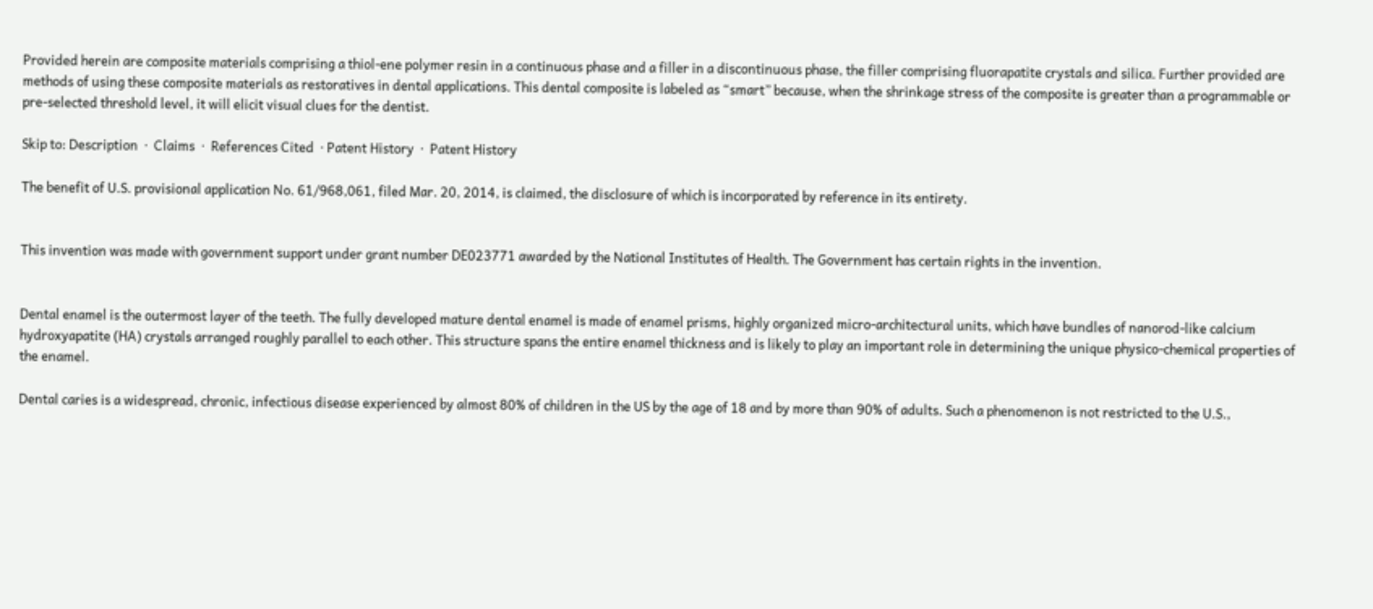Provided herein are composite materials comprising a thiol-ene polymer resin in a continuous phase and a filler in a discontinuous phase, the filler comprising fluorapatite crystals and silica. Further provided are methods of using these composite materials as restoratives in dental applications. This dental composite is labeled as “smart” because, when the shrinkage stress of the composite is greater than a programmable or pre-selected threshold level, it will elicit visual clues for the dentist.

Skip to: Description  ·  Claims  ·  References Cited  · Patent History  ·  Patent History

The benefit of U.S. provisional application No. 61/968,061, filed Mar. 20, 2014, is claimed, the disclosure of which is incorporated by reference in its entirety.


This invention was made with government support under grant number DE023771 awarded by the National Institutes of Health. The Government has certain rights in the invention.


Dental enamel is the outermost layer of the teeth. The fully developed mature dental enamel is made of enamel prisms, highly organized micro-architectural units, which have bundles of nanorod-like calcium hydroxyapatite (HA) crystals arranged roughly parallel to each other. This structure spans the entire enamel thickness and is likely to play an important role in determining the unique physico-chemical properties of the enamel.

Dental caries is a widespread, chronic, infectious disease experienced by almost 80% of children in the US by the age of 18 and by more than 90% of adults. Such a phenomenon is not restricted to the U.S.,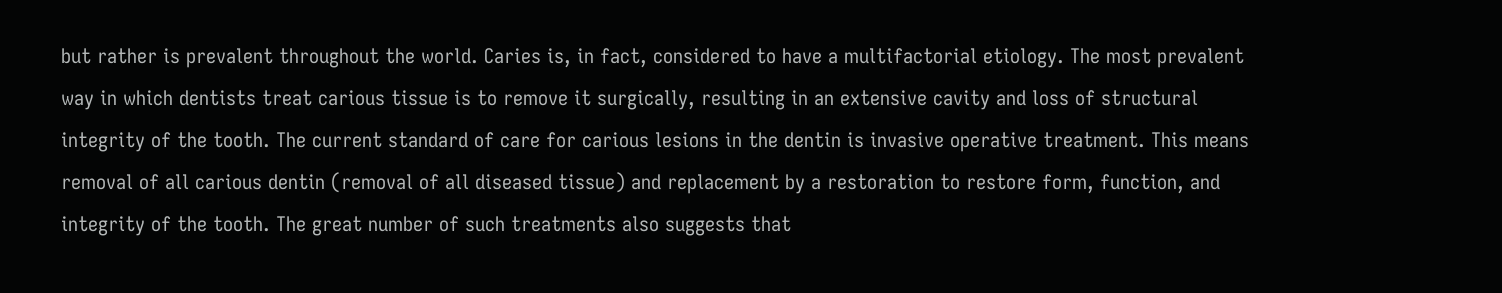but rather is prevalent throughout the world. Caries is, in fact, considered to have a multifactorial etiology. The most prevalent way in which dentists treat carious tissue is to remove it surgically, resulting in an extensive cavity and loss of structural integrity of the tooth. The current standard of care for carious lesions in the dentin is invasive operative treatment. This means removal of all carious dentin (removal of all diseased tissue) and replacement by a restoration to restore form, function, and integrity of the tooth. The great number of such treatments also suggests that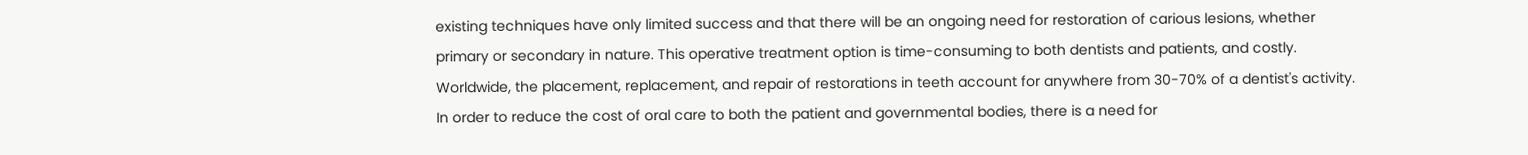existing techniques have only limited success and that there will be an ongoing need for restoration of carious lesions, whether primary or secondary in nature. This operative treatment option is time-consuming to both dentists and patients, and costly. Worldwide, the placement, replacement, and repair of restorations in teeth account for anywhere from 30-70% of a dentist's activity. In order to reduce the cost of oral care to both the patient and governmental bodies, there is a need for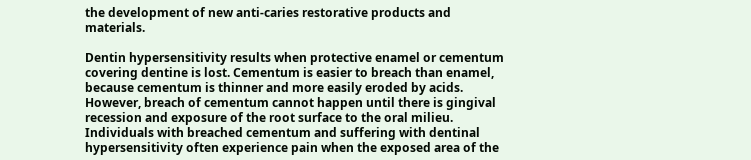the development of new anti-caries restorative products and materials.

Dentin hypersensitivity results when protective enamel or cementum covering dentine is lost. Cementum is easier to breach than enamel, because cementum is thinner and more easily eroded by acids. However, breach of cementum cannot happen until there is gingival recession and exposure of the root surface to the oral milieu. Individuals with breached cementum and suffering with dentinal hypersensitivity often experience pain when the exposed area of the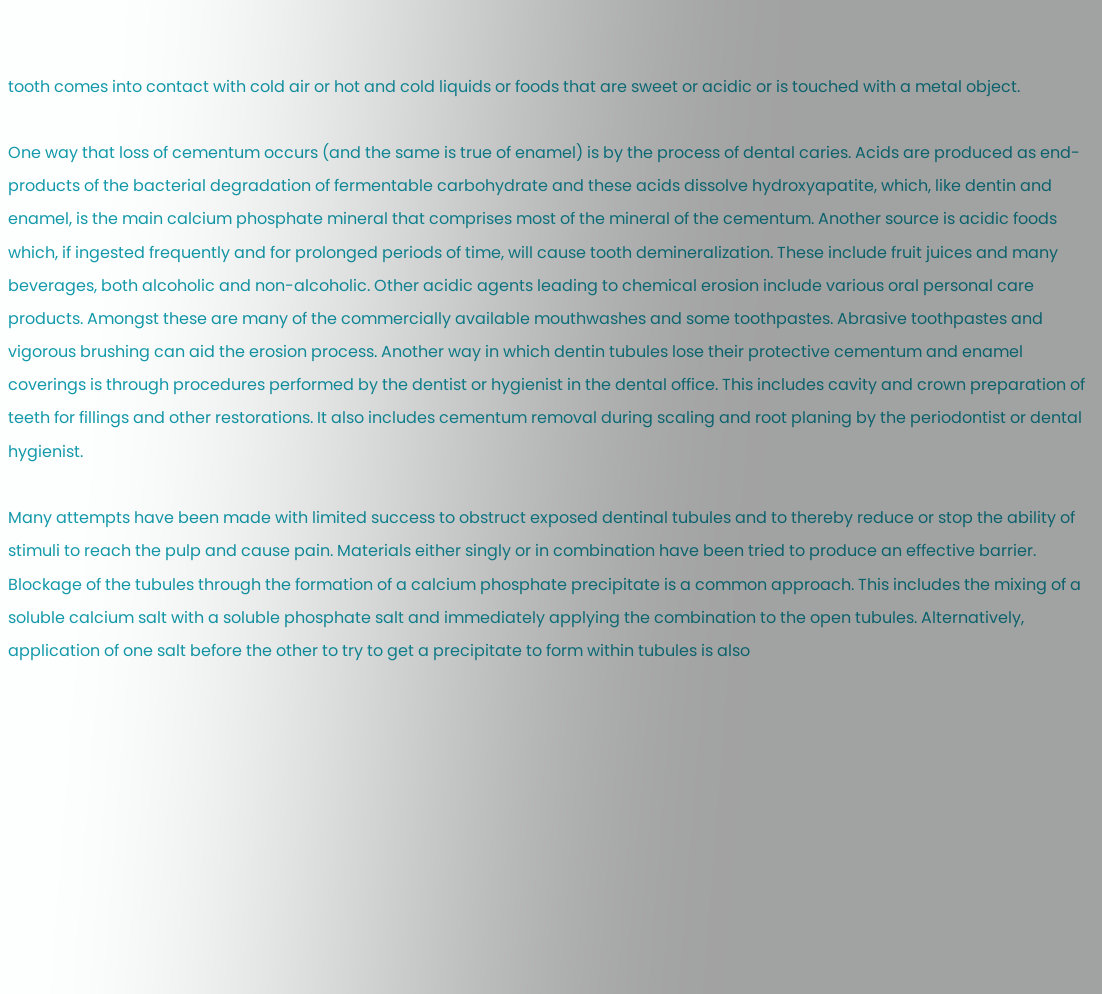tooth comes into contact with cold air or hot and cold liquids or foods that are sweet or acidic or is touched with a metal object.

One way that loss of cementum occurs (and the same is true of enamel) is by the process of dental caries. Acids are produced as end-products of the bacterial degradation of fermentable carbohydrate and these acids dissolve hydroxyapatite, which, like dentin and enamel, is the main calcium phosphate mineral that comprises most of the mineral of the cementum. Another source is acidic foods which, if ingested frequently and for prolonged periods of time, will cause tooth demineralization. These include fruit juices and many beverages, both alcoholic and non-alcoholic. Other acidic agents leading to chemical erosion include various oral personal care products. Amongst these are many of the commercially available mouthwashes and some toothpastes. Abrasive toothpastes and vigorous brushing can aid the erosion process. Another way in which dentin tubules lose their protective cementum and enamel coverings is through procedures performed by the dentist or hygienist in the dental office. This includes cavity and crown preparation of teeth for fillings and other restorations. It also includes cementum removal during scaling and root planing by the periodontist or dental hygienist.

Many attempts have been made with limited success to obstruct exposed dentinal tubules and to thereby reduce or stop the ability of stimuli to reach the pulp and cause pain. Materials either singly or in combination have been tried to produce an effective barrier. Blockage of the tubules through the formation of a calcium phosphate precipitate is a common approach. This includes the mixing of a soluble calcium salt with a soluble phosphate salt and immediately applying the combination to the open tubules. Alternatively, application of one salt before the other to try to get a precipitate to form within tubules is also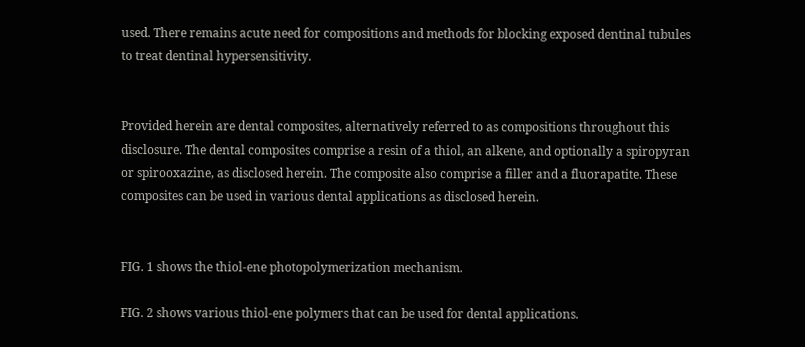used. There remains acute need for compositions and methods for blocking exposed dentinal tubules to treat dentinal hypersensitivity.


Provided herein are dental composites, alternatively referred to as compositions throughout this disclosure. The dental composites comprise a resin of a thiol, an alkene, and optionally a spiropyran or spirooxazine, as disclosed herein. The composite also comprise a filler and a fluorapatite. These composites can be used in various dental applications as disclosed herein.


FIG. 1 shows the thiol-ene photopolymerization mechanism.

FIG. 2 shows various thiol-ene polymers that can be used for dental applications.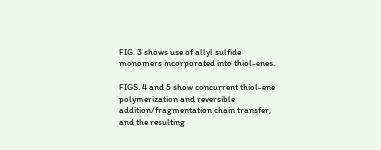FIG. 3 shows use of allyl sulfide monomers incorporated into thiol-enes.

FIGS. 4 and 5 show concurrent thiol-ene polymerization and reversible addition/fragmentation chain transfer, and the resulting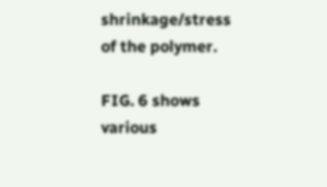shrinkage/stress of the polymer.

FIG. 6 shows various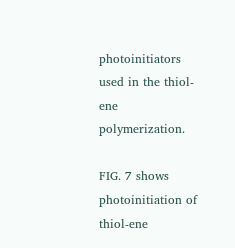photoinitiators used in the thiol-ene polymerization.

FIG. 7 shows photoinitiation of thiol-ene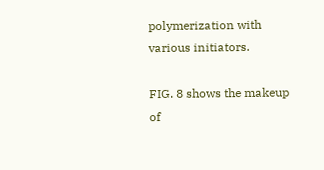polymerization with various initiators.

FIG. 8 shows the makeup of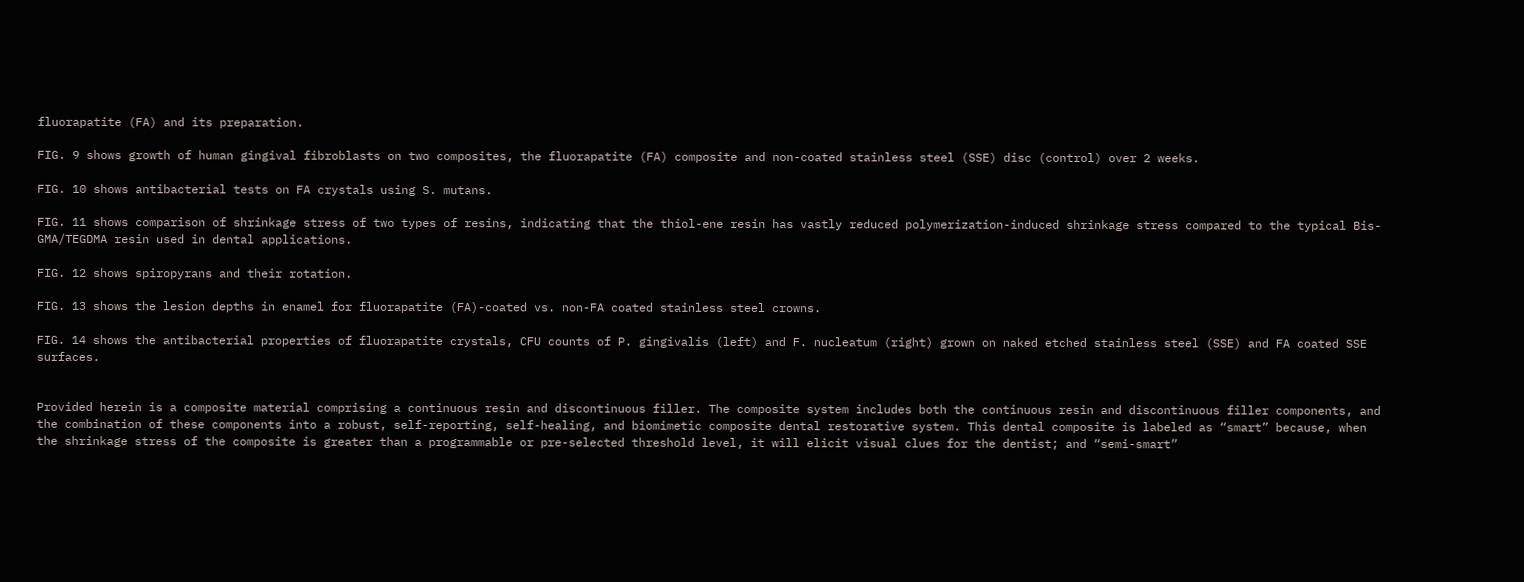fluorapatite (FA) and its preparation.

FIG. 9 shows growth of human gingival fibroblasts on two composites, the fluorapatite (FA) composite and non-coated stainless steel (SSE) disc (control) over 2 weeks.

FIG. 10 shows antibacterial tests on FA crystals using S. mutans.

FIG. 11 shows comparison of shrinkage stress of two types of resins, indicating that the thiol-ene resin has vastly reduced polymerization-induced shrinkage stress compared to the typical Bis-GMA/TEGDMA resin used in dental applications.

FIG. 12 shows spiropyrans and their rotation.

FIG. 13 shows the lesion depths in enamel for fluorapatite (FA)-coated vs. non-FA coated stainless steel crowns.

FIG. 14 shows the antibacterial properties of fluorapatite crystals, CFU counts of P. gingivalis (left) and F. nucleatum (right) grown on naked etched stainless steel (SSE) and FA coated SSE surfaces.


Provided herein is a composite material comprising a continuous resin and discontinuous filler. The composite system includes both the continuous resin and discontinuous filler components, and the combination of these components into a robust, self-reporting, self-healing, and biomimetic composite dental restorative system. This dental composite is labeled as “smart” because, when the shrinkage stress of the composite is greater than a programmable or pre-selected threshold level, it will elicit visual clues for the dentist; and “semi-smart”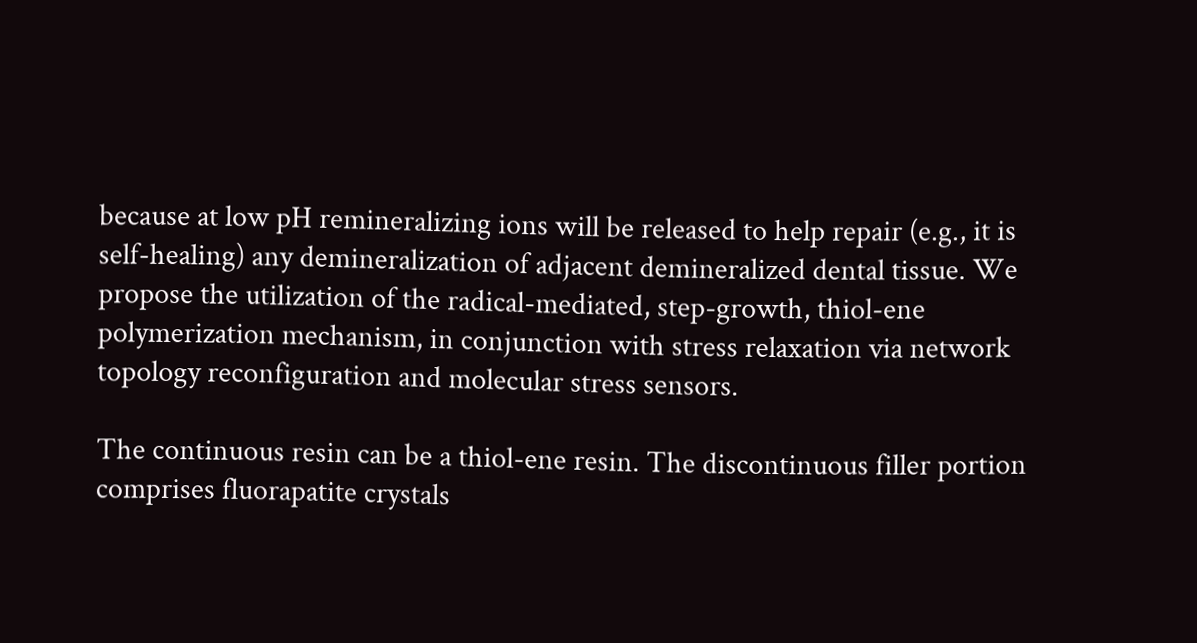because at low pH remineralizing ions will be released to help repair (e.g., it is self-healing) any demineralization of adjacent demineralized dental tissue. We propose the utilization of the radical-mediated, step-growth, thiol-ene polymerization mechanism, in conjunction with stress relaxation via network topology reconfiguration and molecular stress sensors.

The continuous resin can be a thiol-ene resin. The discontinuous filler portion comprises fluorapatite crystals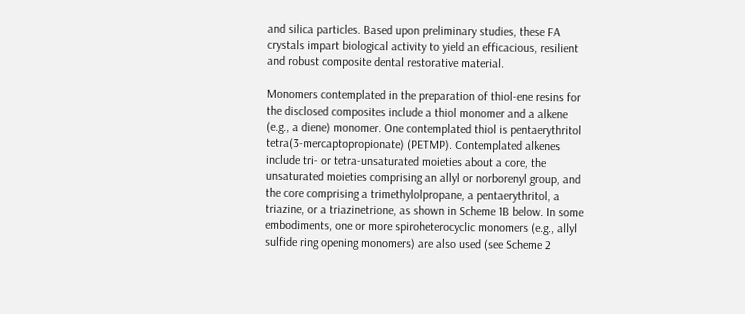and silica particles. Based upon preliminary studies, these FA crystals impart biological activity to yield an efficacious, resilient and robust composite dental restorative material.

Monomers contemplated in the preparation of thiol-ene resins for the disclosed composites include a thiol monomer and a alkene (e.g., a diene) monomer. One contemplated thiol is pentaerythritol tetra(3-mercaptopropionate) (PETMP). Contemplated alkenes include tri- or tetra-unsaturated moieties about a core, the unsaturated moieties comprising an allyl or norborenyl group, and the core comprising a trimethylolpropane, a pentaerythritol, a triazine, or a triazinetrione, as shown in Scheme 1B below. In some embodiments, one or more spiroheterocyclic monomers (e.g., allyl sulfide ring opening monomers) are also used (see Scheme 2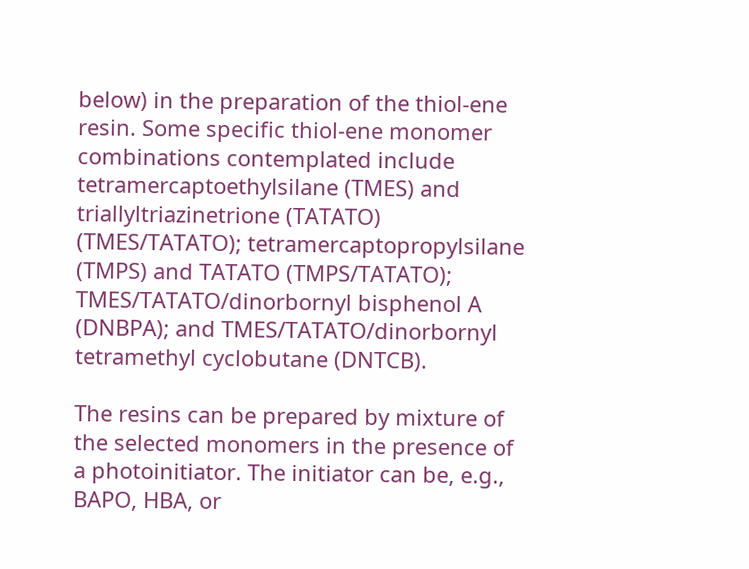below) in the preparation of the thiol-ene resin. Some specific thiol-ene monomer combinations contemplated include tetramercaptoethylsilane (TMES) and triallyltriazinetrione (TATATO) (TMES/TATATO); tetramercaptopropylsilane (TMPS) and TATATO (TMPS/TATATO); TMES/TATATO/dinorbornyl bisphenol A (DNBPA); and TMES/TATATO/dinorbornyl tetramethyl cyclobutane (DNTCB).

The resins can be prepared by mixture of the selected monomers in the presence of a photoinitiator. The initiator can be, e.g., BAPO, HBA, or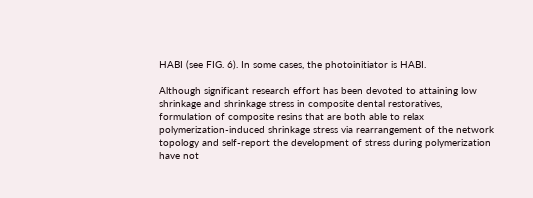HABI (see FIG. 6). In some cases, the photoinitiator is HABI.

Although significant research effort has been devoted to attaining low shrinkage and shrinkage stress in composite dental restoratives, formulation of composite resins that are both able to relax polymerization-induced shrinkage stress via rearrangement of the network topology and self-report the development of stress during polymerization have not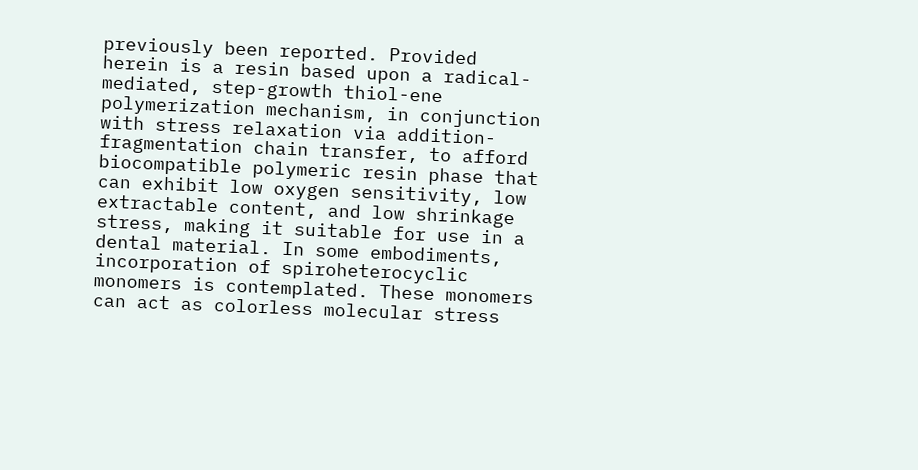previously been reported. Provided herein is a resin based upon a radical-mediated, step-growth thiol-ene polymerization mechanism, in conjunction with stress relaxation via addition-fragmentation chain transfer, to afford biocompatible polymeric resin phase that can exhibit low oxygen sensitivity, low extractable content, and low shrinkage stress, making it suitable for use in a dental material. In some embodiments, incorporation of spiroheterocyclic monomers is contemplated. These monomers can act as colorless molecular stress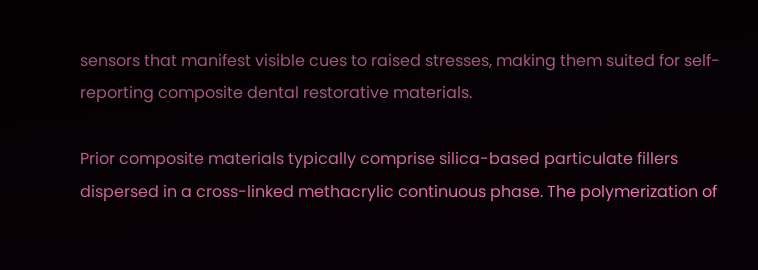sensors that manifest visible cues to raised stresses, making them suited for self-reporting composite dental restorative materials.

Prior composite materials typically comprise silica-based particulate fillers dispersed in a cross-linked methacrylic continuous phase. The polymerization of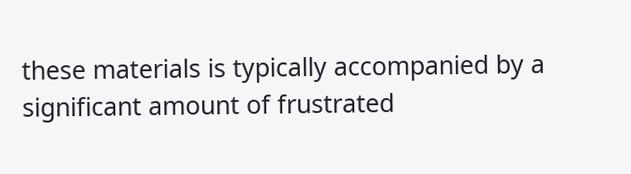these materials is typically accompanied by a significant amount of frustrated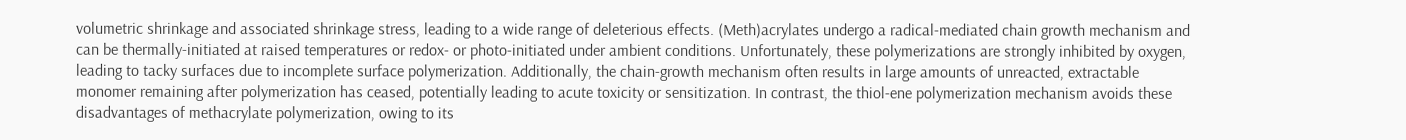volumetric shrinkage and associated shrinkage stress, leading to a wide range of deleterious effects. (Meth)acrylates undergo a radical-mediated chain growth mechanism and can be thermally-initiated at raised temperatures or redox- or photo-initiated under ambient conditions. Unfortunately, these polymerizations are strongly inhibited by oxygen, leading to tacky surfaces due to incomplete surface polymerization. Additionally, the chain-growth mechanism often results in large amounts of unreacted, extractable monomer remaining after polymerization has ceased, potentially leading to acute toxicity or sensitization. In contrast, the thiol-ene polymerization mechanism avoids these disadvantages of methacrylate polymerization, owing to its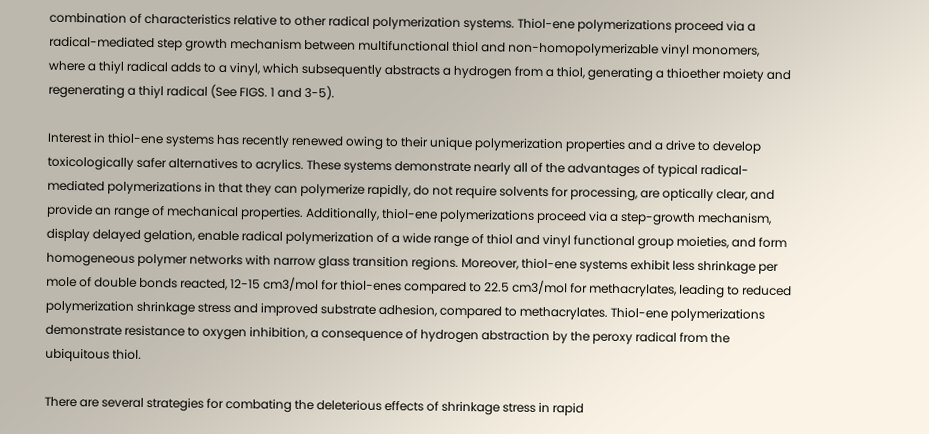combination of characteristics relative to other radical polymerization systems. Thiol-ene polymerizations proceed via a radical-mediated step growth mechanism between multifunctional thiol and non-homopolymerizable vinyl monomers, where a thiyl radical adds to a vinyl, which subsequently abstracts a hydrogen from a thiol, generating a thioether moiety and regenerating a thiyl radical (See FIGS. 1 and 3-5).

Interest in thiol-ene systems has recently renewed owing to their unique polymerization properties and a drive to develop toxicologically safer alternatives to acrylics. These systems demonstrate nearly all of the advantages of typical radical-mediated polymerizations in that they can polymerize rapidly, do not require solvents for processing, are optically clear, and provide an range of mechanical properties. Additionally, thiol-ene polymerizations proceed via a step-growth mechanism, display delayed gelation, enable radical polymerization of a wide range of thiol and vinyl functional group moieties, and form homogeneous polymer networks with narrow glass transition regions. Moreover, thiol-ene systems exhibit less shrinkage per mole of double bonds reacted, 12-15 cm3/mol for thiol-enes compared to 22.5 cm3/mol for methacrylates, leading to reduced polymerization shrinkage stress and improved substrate adhesion, compared to methacrylates. Thiol-ene polymerizations demonstrate resistance to oxygen inhibition, a consequence of hydrogen abstraction by the peroxy radical from the ubiquitous thiol.

There are several strategies for combating the deleterious effects of shrinkage stress in rapid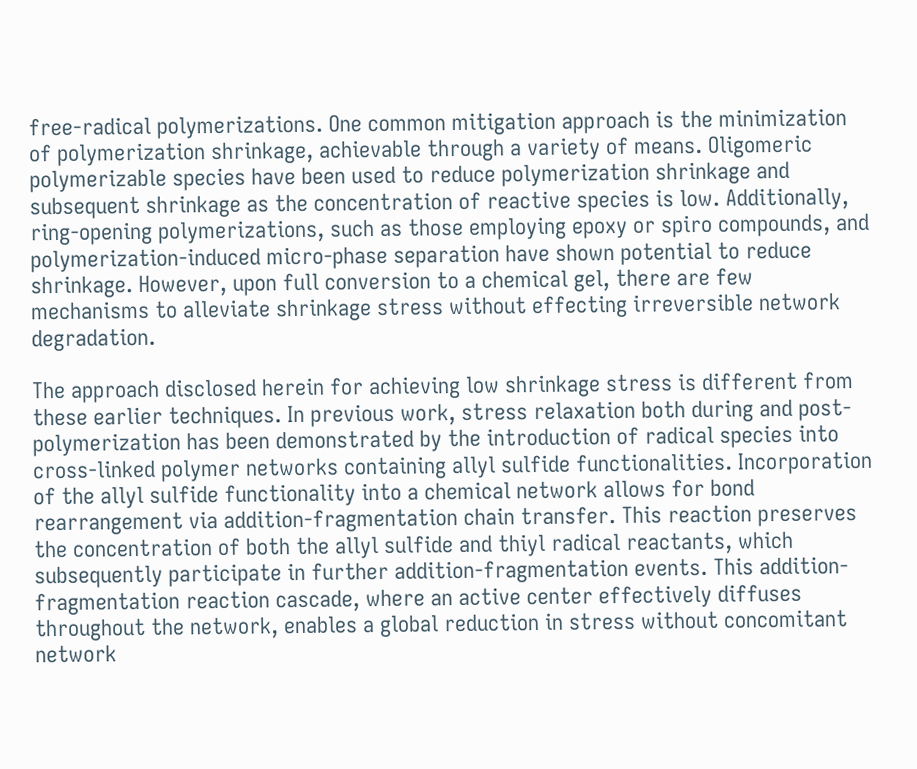free-radical polymerizations. One common mitigation approach is the minimization of polymerization shrinkage, achievable through a variety of means. Oligomeric polymerizable species have been used to reduce polymerization shrinkage and subsequent shrinkage as the concentration of reactive species is low. Additionally, ring-opening polymerizations, such as those employing epoxy or spiro compounds, and polymerization-induced micro-phase separation have shown potential to reduce shrinkage. However, upon full conversion to a chemical gel, there are few mechanisms to alleviate shrinkage stress without effecting irreversible network degradation.

The approach disclosed herein for achieving low shrinkage stress is different from these earlier techniques. In previous work, stress relaxation both during and post-polymerization has been demonstrated by the introduction of radical species into cross-linked polymer networks containing allyl sulfide functionalities. Incorporation of the allyl sulfide functionality into a chemical network allows for bond rearrangement via addition-fragmentation chain transfer. This reaction preserves the concentration of both the allyl sulfide and thiyl radical reactants, which subsequently participate in further addition-fragmentation events. This addition-fragmentation reaction cascade, where an active center effectively diffuses throughout the network, enables a global reduction in stress without concomitant network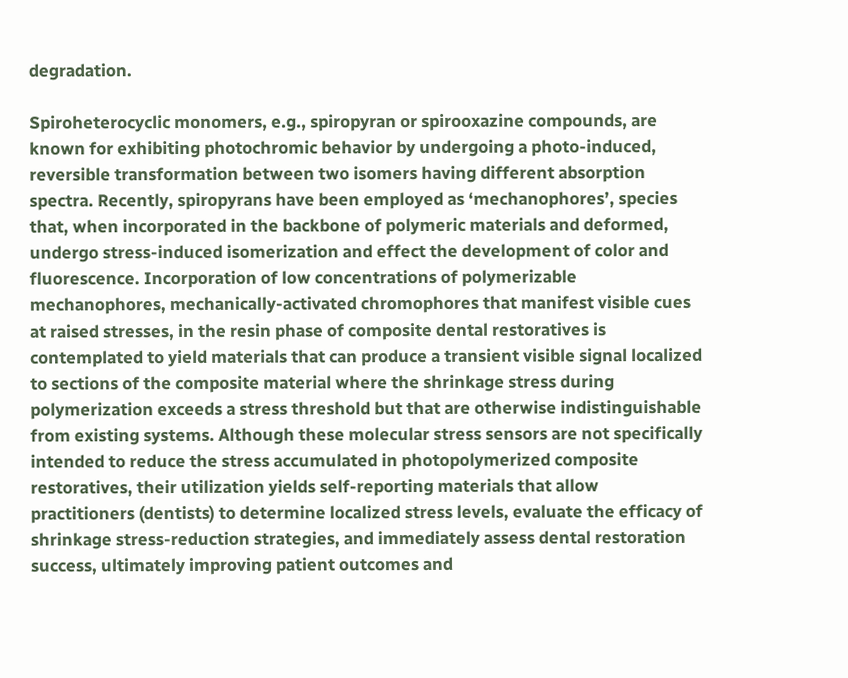degradation.

Spiroheterocyclic monomers, e.g., spiropyran or spirooxazine compounds, are known for exhibiting photochromic behavior by undergoing a photo-induced, reversible transformation between two isomers having different absorption spectra. Recently, spiropyrans have been employed as ‘mechanophores’, species that, when incorporated in the backbone of polymeric materials and deformed, undergo stress-induced isomerization and effect the development of color and fluorescence. Incorporation of low concentrations of polymerizable mechanophores, mechanically-activated chromophores that manifest visible cues at raised stresses, in the resin phase of composite dental restoratives is contemplated to yield materials that can produce a transient visible signal localized to sections of the composite material where the shrinkage stress during polymerization exceeds a stress threshold but that are otherwise indistinguishable from existing systems. Although these molecular stress sensors are not specifically intended to reduce the stress accumulated in photopolymerized composite restoratives, their utilization yields self-reporting materials that allow practitioners (dentists) to determine localized stress levels, evaluate the efficacy of shrinkage stress-reduction strategies, and immediately assess dental restoration success, ultimately improving patient outcomes and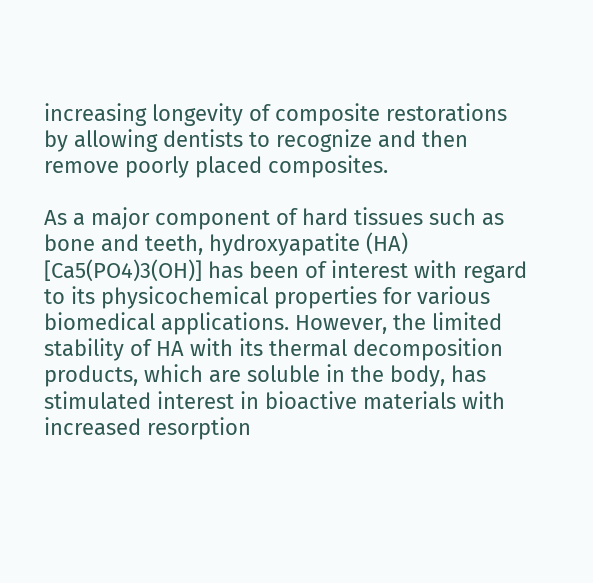increasing longevity of composite restorations by allowing dentists to recognize and then remove poorly placed composites.

As a major component of hard tissues such as bone and teeth, hydroxyapatite (HA) [Ca5(PO4)3(OH)] has been of interest with regard to its physicochemical properties for various biomedical applications. However, the limited stability of HA with its thermal decomposition products, which are soluble in the body, has stimulated interest in bioactive materials with increased resorption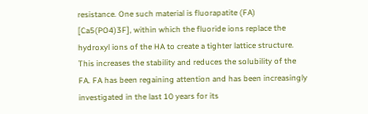resistance. One such material is fluorapatite (FA) [Ca5(PO4)3F], within which the fluoride ions replace the hydroxyl ions of the HA to create a tighter lattice structure. This increases the stability and reduces the solubility of the FA. FA has been regaining attention and has been increasingly investigated in the last 10 years for its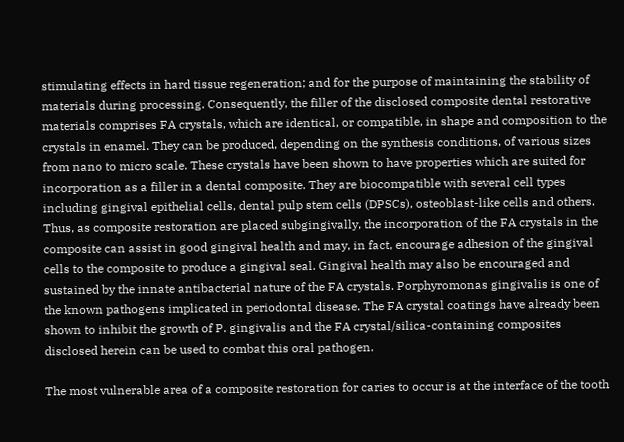stimulating effects in hard tissue regeneration; and for the purpose of maintaining the stability of materials during processing. Consequently, the filler of the disclosed composite dental restorative materials comprises FA crystals, which are identical, or compatible, in shape and composition to the crystals in enamel. They can be produced, depending on the synthesis conditions, of various sizes from nano to micro scale. These crystals have been shown to have properties which are suited for incorporation as a filler in a dental composite. They are biocompatible with several cell types including gingival epithelial cells, dental pulp stem cells (DPSCs), osteoblast-like cells and others. Thus, as composite restoration are placed subgingivally, the incorporation of the FA crystals in the composite can assist in good gingival health and may, in fact, encourage adhesion of the gingival cells to the composite to produce a gingival seal. Gingival health may also be encouraged and sustained by the innate antibacterial nature of the FA crystals. Porphyromonas gingivalis is one of the known pathogens implicated in periodontal disease. The FA crystal coatings have already been shown to inhibit the growth of P. gingivalis and the FA crystal/silica-containing composites disclosed herein can be used to combat this oral pathogen.

The most vulnerable area of a composite restoration for caries to occur is at the interface of the tooth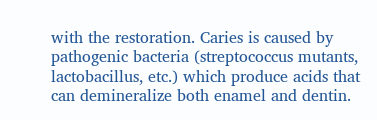with the restoration. Caries is caused by pathogenic bacteria (streptococcus mutants, lactobacillus, etc.) which produce acids that can demineralize both enamel and dentin.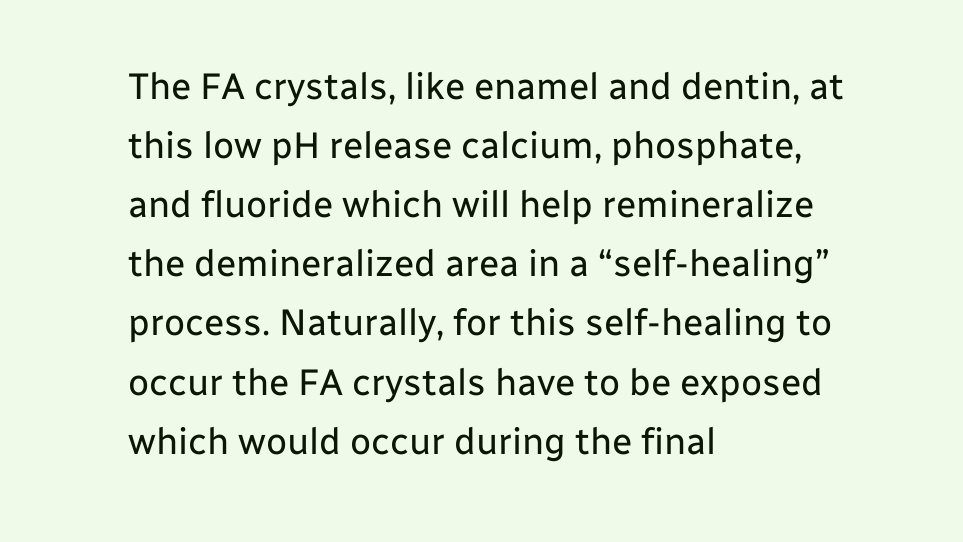The FA crystals, like enamel and dentin, at this low pH release calcium, phosphate, and fluoride which will help remineralize the demineralized area in a “self-healing” process. Naturally, for this self-healing to occur the FA crystals have to be exposed which would occur during the final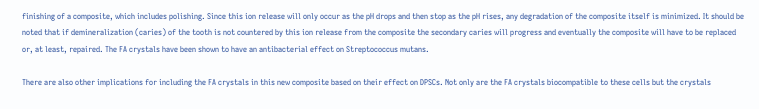finishing of a composite, which includes polishing. Since this ion release will only occur as the pH drops and then stop as the pH rises, any degradation of the composite itself is minimized. It should be noted that if demineralization (caries) of the tooth is not countered by this ion release from the composite the secondary caries will progress and eventually the composite will have to be replaced or, at least, repaired. The FA crystals have been shown to have an antibacterial effect on Streptococcus mutans.

There are also other implications for including the FA crystals in this new composite based on their effect on DPSCs. Not only are the FA crystals biocompatible to these cells but the crystals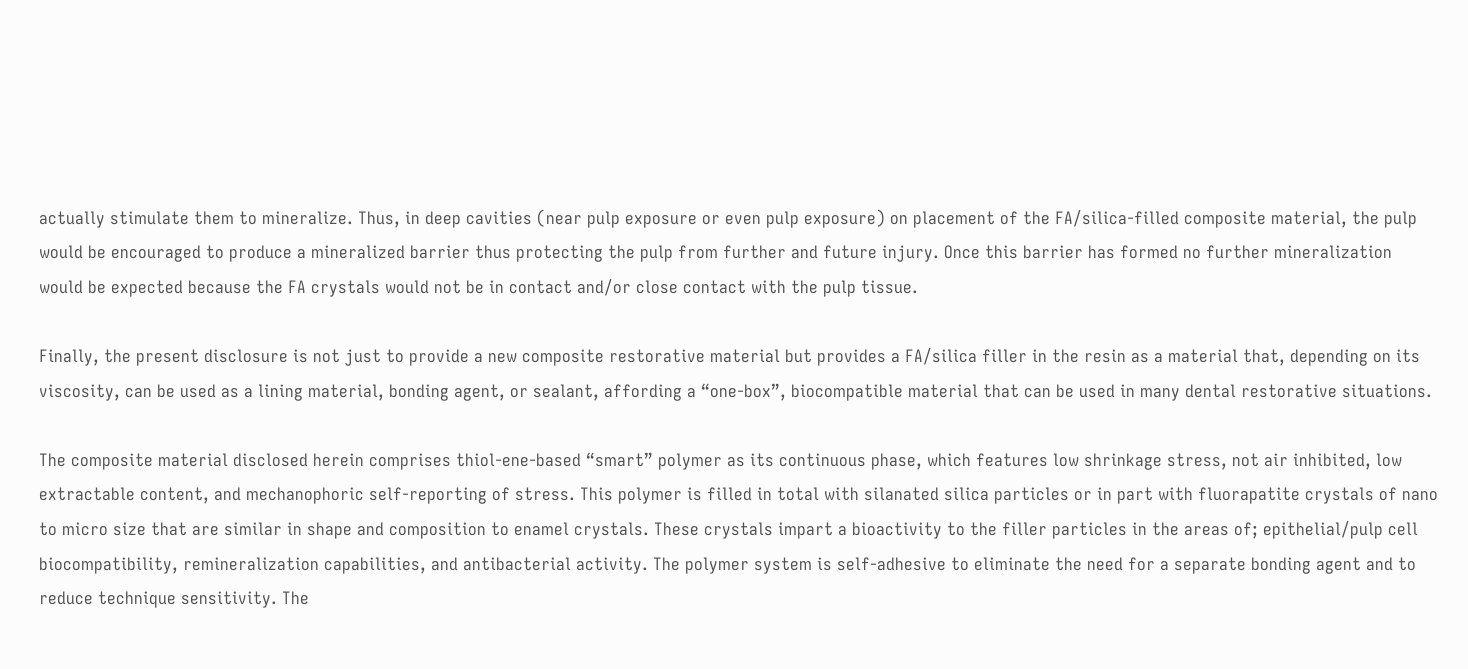actually stimulate them to mineralize. Thus, in deep cavities (near pulp exposure or even pulp exposure) on placement of the FA/silica-filled composite material, the pulp would be encouraged to produce a mineralized barrier thus protecting the pulp from further and future injury. Once this barrier has formed no further mineralization would be expected because the FA crystals would not be in contact and/or close contact with the pulp tissue.

Finally, the present disclosure is not just to provide a new composite restorative material but provides a FA/silica filler in the resin as a material that, depending on its viscosity, can be used as a lining material, bonding agent, or sealant, affording a “one-box”, biocompatible material that can be used in many dental restorative situations.

The composite material disclosed herein comprises thiol-ene-based “smart” polymer as its continuous phase, which features low shrinkage stress, not air inhibited, low extractable content, and mechanophoric self-reporting of stress. This polymer is filled in total with silanated silica particles or in part with fluorapatite crystals of nano to micro size that are similar in shape and composition to enamel crystals. These crystals impart a bioactivity to the filler particles in the areas of; epithelial/pulp cell biocompatibility, remineralization capabilities, and antibacterial activity. The polymer system is self-adhesive to eliminate the need for a separate bonding agent and to reduce technique sensitivity. The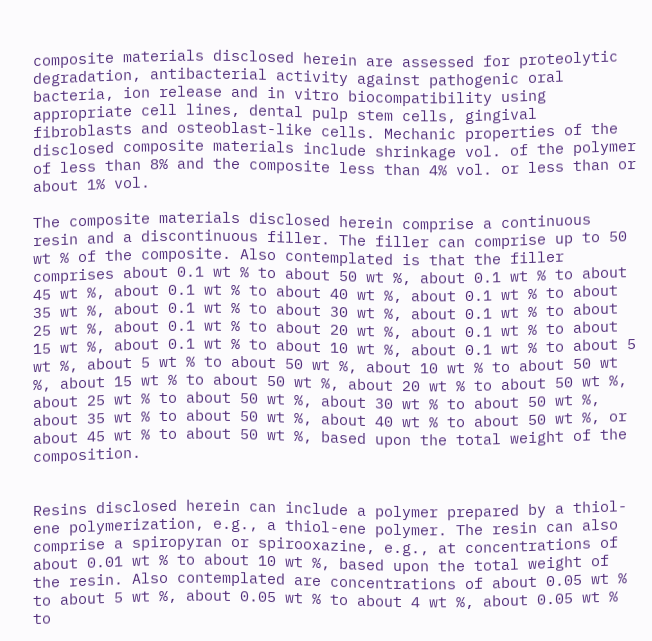composite materials disclosed herein are assessed for proteolytic degradation, antibacterial activity against pathogenic oral bacteria, ion release and in vitro biocompatibility using appropriate cell lines, dental pulp stem cells, gingival fibroblasts and osteoblast-like cells. Mechanic properties of the disclosed composite materials include shrinkage vol. of the polymer of less than 8% and the composite less than 4% vol. or less than or about 1% vol.

The composite materials disclosed herein comprise a continuous resin and a discontinuous filler. The filler can comprise up to 50 wt % of the composite. Also contemplated is that the filler comprises about 0.1 wt % to about 50 wt %, about 0.1 wt % to about 45 wt %, about 0.1 wt % to about 40 wt %, about 0.1 wt % to about 35 wt %, about 0.1 wt % to about 30 wt %, about 0.1 wt % to about 25 wt %, about 0.1 wt % to about 20 wt %, about 0.1 wt % to about 15 wt %, about 0.1 wt % to about 10 wt %, about 0.1 wt % to about 5 wt %, about 5 wt % to about 50 wt %, about 10 wt % to about 50 wt %, about 15 wt % to about 50 wt %, about 20 wt % to about 50 wt %, about 25 wt % to about 50 wt %, about 30 wt % to about 50 wt %, about 35 wt % to about 50 wt %, about 40 wt % to about 50 wt %, or about 45 wt % to about 50 wt %, based upon the total weight of the composition.


Resins disclosed herein can include a polymer prepared by a thiol-ene polymerization, e.g., a thiol-ene polymer. The resin can also comprise a spiropyran or spirooxazine, e.g., at concentrations of about 0.01 wt % to about 10 wt %, based upon the total weight of the resin. Also contemplated are concentrations of about 0.05 wt % to about 5 wt %, about 0.05 wt % to about 4 wt %, about 0.05 wt % to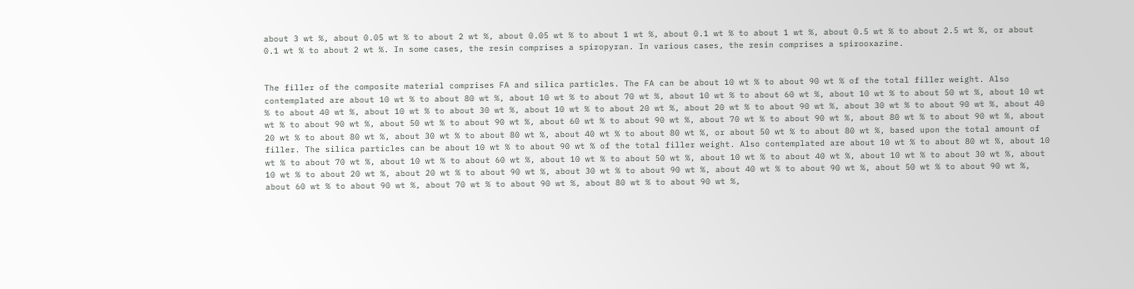about 3 wt %, about 0.05 wt % to about 2 wt %, about 0.05 wt % to about 1 wt %, about 0.1 wt % to about 1 wt %, about 0.5 wt % to about 2.5 wt %, or about 0.1 wt % to about 2 wt %. In some cases, the resin comprises a spiropyran. In various cases, the resin comprises a spirooxazine.


The filler of the composite material comprises FA and silica particles. The FA can be about 10 wt % to about 90 wt % of the total filler weight. Also contemplated are about 10 wt % to about 80 wt %, about 10 wt % to about 70 wt %, about 10 wt % to about 60 wt %, about 10 wt % to about 50 wt %, about 10 wt % to about 40 wt %, about 10 wt % to about 30 wt %, about 10 wt % to about 20 wt %, about 20 wt % to about 90 wt %, about 30 wt % to about 90 wt %, about 40 wt % to about 90 wt %, about 50 wt % to about 90 wt %, about 60 wt % to about 90 wt %, about 70 wt % to about 90 wt %, about 80 wt % to about 90 wt %, about 20 wt % to about 80 wt %, about 30 wt % to about 80 wt %, about 40 wt % to about 80 wt %, or about 50 wt % to about 80 wt %, based upon the total amount of filler. The silica particles can be about 10 wt % to about 90 wt % of the total filler weight. Also contemplated are about 10 wt % to about 80 wt %, about 10 wt % to about 70 wt %, about 10 wt % to about 60 wt %, about 10 wt % to about 50 wt %, about 10 wt % to about 40 wt %, about 10 wt % to about 30 wt %, about 10 wt % to about 20 wt %, about 20 wt % to about 90 wt %, about 30 wt % to about 90 wt %, about 40 wt % to about 90 wt %, about 50 wt % to about 90 wt %, about 60 wt % to about 90 wt %, about 70 wt % to about 90 wt %, about 80 wt % to about 90 wt %,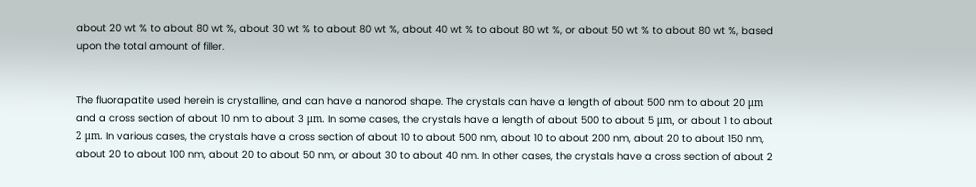about 20 wt % to about 80 wt %, about 30 wt % to about 80 wt %, about 40 wt % to about 80 wt %, or about 50 wt % to about 80 wt %, based upon the total amount of filler.


The fluorapatite used herein is crystalline, and can have a nanorod shape. The crystals can have a length of about 500 nm to about 20 μm and a cross section of about 10 nm to about 3 μm. In some cases, the crystals have a length of about 500 to about 5 μm, or about 1 to about 2 μm. In various cases, the crystals have a cross section of about 10 to about 500 nm, about 10 to about 200 nm, about 20 to about 150 nm, about 20 to about 100 nm, about 20 to about 50 nm, or about 30 to about 40 nm. In other cases, the crystals have a cross section of about 2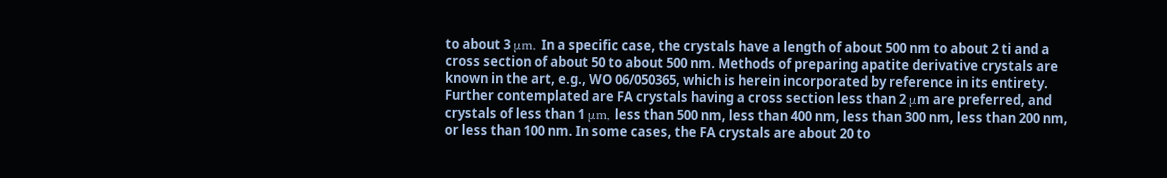to about 3 μm. In a specific case, the crystals have a length of about 500 nm to about 2 ti and a cross section of about 50 to about 500 nm. Methods of preparing apatite derivative crystals are known in the art, e.g., WO 06/050365, which is herein incorporated by reference in its entirety. Further contemplated are FA crystals having a cross section less than 2 μm are preferred, and crystals of less than 1 μm, less than 500 nm, less than 400 nm, less than 300 nm, less than 200 nm, or less than 100 nm. In some cases, the FA crystals are about 20 to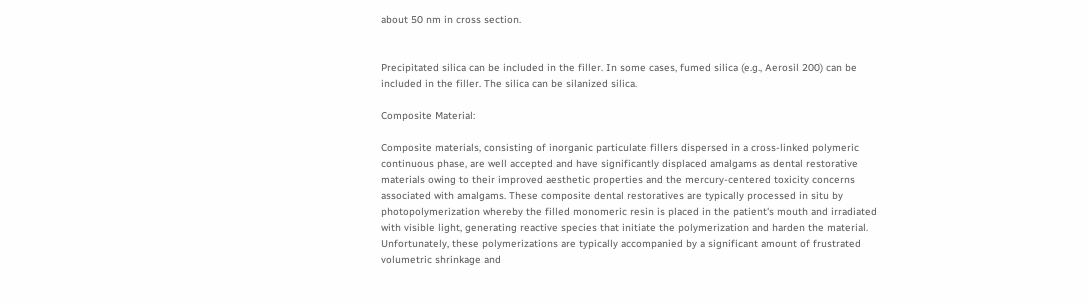about 50 nm in cross section.


Precipitated silica can be included in the filler. In some cases, fumed silica (e.g., Aerosil 200) can be included in the filler. The silica can be silanized silica.

Composite Material:

Composite materials, consisting of inorganic particulate fillers dispersed in a cross-linked polymeric continuous phase, are well accepted and have significantly displaced amalgams as dental restorative materials owing to their improved aesthetic properties and the mercury-centered toxicity concerns associated with amalgams. These composite dental restoratives are typically processed in situ by photopolymerization whereby the filled monomeric resin is placed in the patient's mouth and irradiated with visible light, generating reactive species that initiate the polymerization and harden the material. Unfortunately, these polymerizations are typically accompanied by a significant amount of frustrated volumetric shrinkage and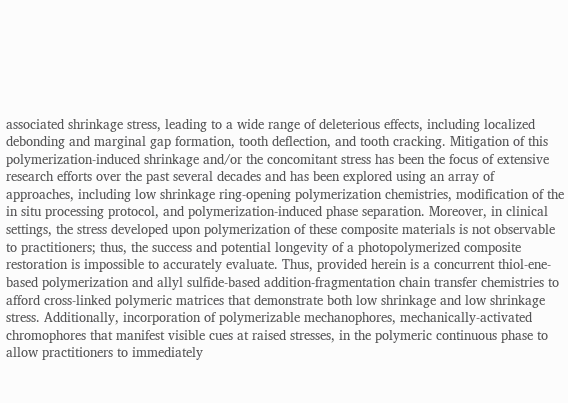associated shrinkage stress, leading to a wide range of deleterious effects, including localized debonding and marginal gap formation, tooth deflection, and tooth cracking. Mitigation of this polymerization-induced shrinkage and/or the concomitant stress has been the focus of extensive research efforts over the past several decades and has been explored using an array of approaches, including low shrinkage ring-opening polymerization chemistries, modification of the in situ processing protocol, and polymerization-induced phase separation. Moreover, in clinical settings, the stress developed upon polymerization of these composite materials is not observable to practitioners; thus, the success and potential longevity of a photopolymerized composite restoration is impossible to accurately evaluate. Thus, provided herein is a concurrent thiol-ene-based polymerization and allyl sulfide-based addition-fragmentation chain transfer chemistries to afford cross-linked polymeric matrices that demonstrate both low shrinkage and low shrinkage stress. Additionally, incorporation of polymerizable mechanophores, mechanically-activated chromophores that manifest visible cues at raised stresses, in the polymeric continuous phase to allow practitioners to immediately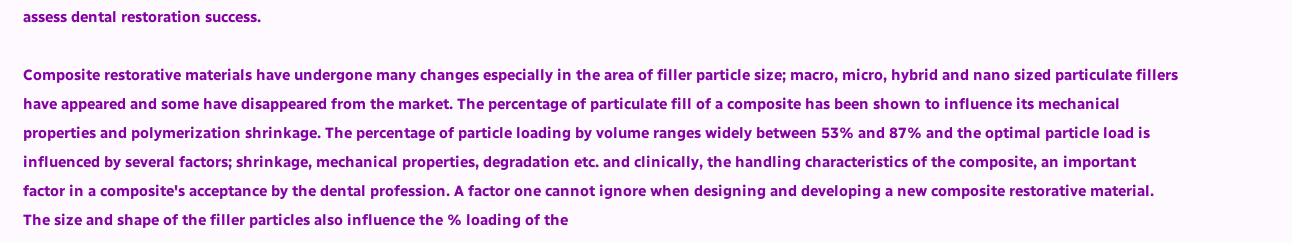assess dental restoration success.

Composite restorative materials have undergone many changes especially in the area of filler particle size; macro, micro, hybrid and nano sized particulate fillers have appeared and some have disappeared from the market. The percentage of particulate fill of a composite has been shown to influence its mechanical properties and polymerization shrinkage. The percentage of particle loading by volume ranges widely between 53% and 87% and the optimal particle load is influenced by several factors; shrinkage, mechanical properties, degradation etc. and clinically, the handling characteristics of the composite, an important factor in a composite's acceptance by the dental profession. A factor one cannot ignore when designing and developing a new composite restorative material. The size and shape of the filler particles also influence the % loading of the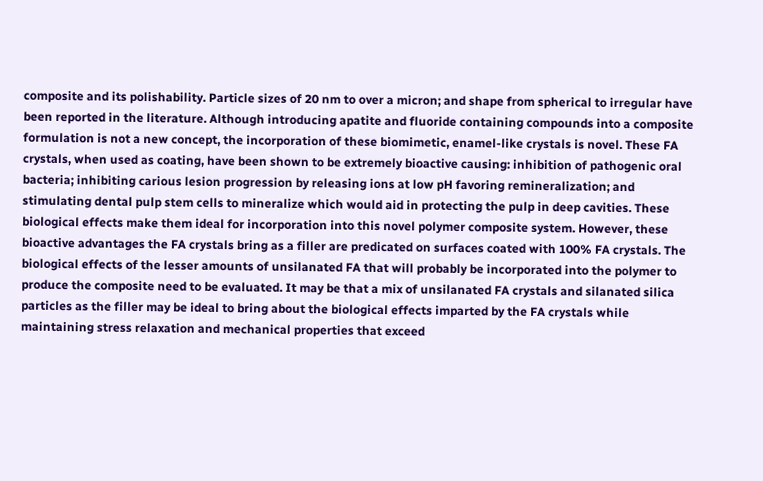composite and its polishability. Particle sizes of 20 nm to over a micron; and shape from spherical to irregular have been reported in the literature. Although introducing apatite and fluoride containing compounds into a composite formulation is not a new concept, the incorporation of these biomimetic, enamel-like crystals is novel. These FA crystals, when used as coating, have been shown to be extremely bioactive causing: inhibition of pathogenic oral bacteria; inhibiting carious lesion progression by releasing ions at low pH favoring remineralization; and stimulating dental pulp stem cells to mineralize which would aid in protecting the pulp in deep cavities. These biological effects make them ideal for incorporation into this novel polymer composite system. However, these bioactive advantages the FA crystals bring as a filler are predicated on surfaces coated with 100% FA crystals. The biological effects of the lesser amounts of unsilanated FA that will probably be incorporated into the polymer to produce the composite need to be evaluated. It may be that a mix of unsilanated FA crystals and silanated silica particles as the filler may be ideal to bring about the biological effects imparted by the FA crystals while maintaining stress relaxation and mechanical properties that exceed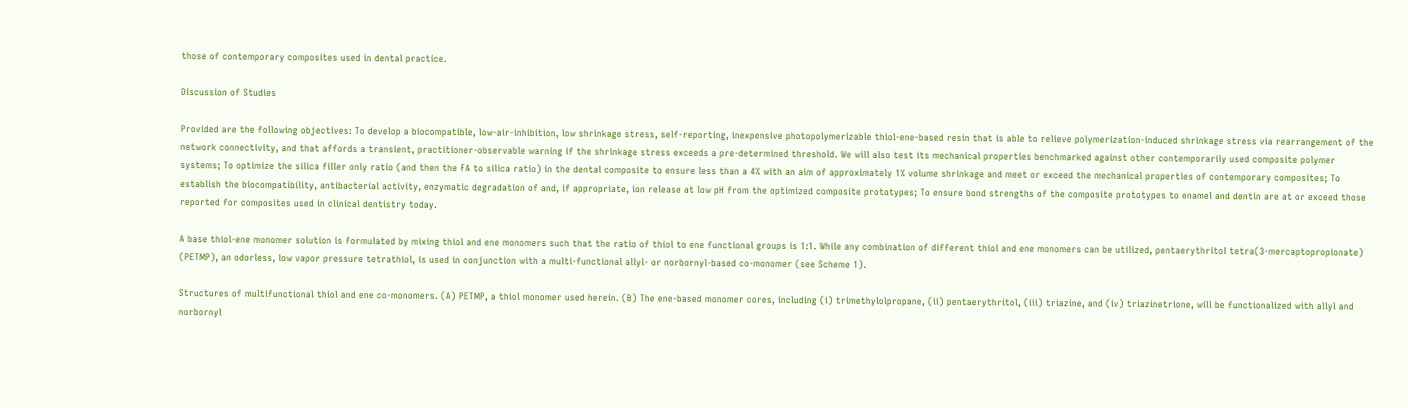those of contemporary composites used in dental practice.

Discussion of Studies

Provided are the following objectives: To develop a biocompatible, low-air-inhibition, low shrinkage stress, self-reporting, inexpensive photopolymerizable thiol-ene-based resin that is able to relieve polymerization-induced shrinkage stress via rearrangement of the network connectivity, and that affords a transient, practitioner-observable warning if the shrinkage stress exceeds a pre-determined threshold. We will also test its mechanical properties benchmarked against other contemporarily used composite polymer systems; To optimize the silica filler only ratio (and then the FA to silica ratio) in the dental composite to ensure less than a 4% with an aim of approximately 1% volume shrinkage and meet or exceed the mechanical properties of contemporary composites; To establish the biocompatibility, antibacterial activity, enzymatic degradation of and, if appropriate, ion release at low pH from the optimized composite prototypes; To ensure bond strengths of the composite prototypes to enamel and dentin are at or exceed those reported for composites used in clinical dentistry today.

A base thiol-ene monomer solution is formulated by mixing thiol and ene monomers such that the ratio of thiol to ene functional groups is 1:1. While any combination of different thiol and ene monomers can be utilized, pentaerythritol tetra(3-mercaptopropionate) (PETMP), an odorless, low vapor pressure tetrathiol, is used in conjunction with a multi-functional allyl- or norbornyl-based co-monomer (see Scheme 1).

Structures of multifunctional thiol and ene co-monomers. (A) PETMP, a thiol monomer used herein. (B) The ene-based monomer cores, including (i) trimethylolpropane, (ii) pentaerythritol, (iii) triazine, and (iv) triazinetrione, will be functionalized with allyl and norbornyl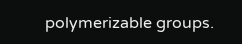polymerizable groups.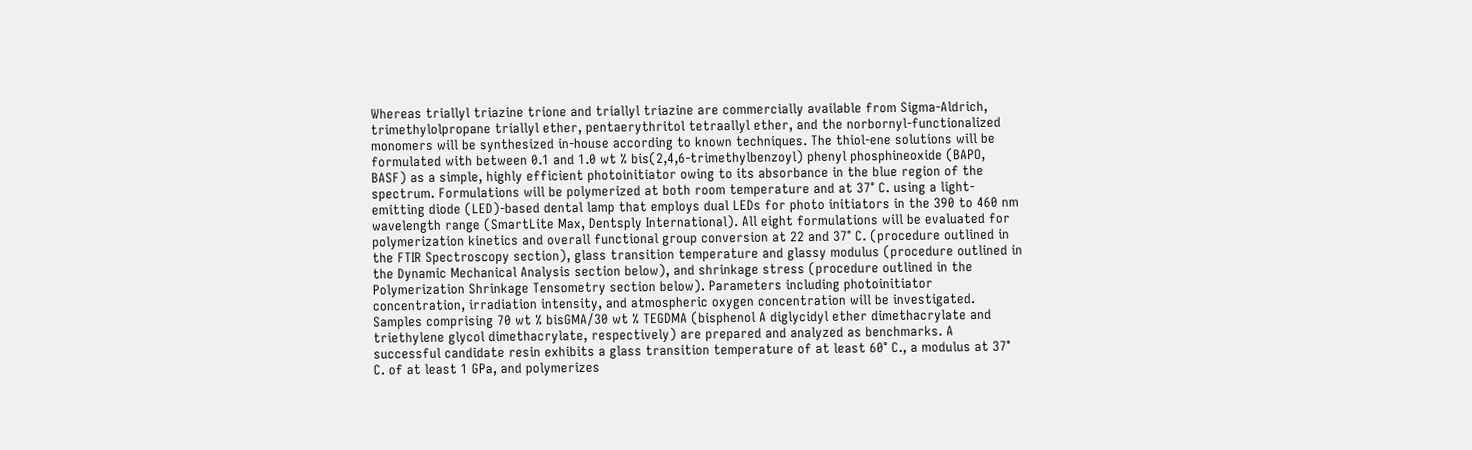Whereas triallyl triazine trione and triallyl triazine are commercially available from Sigma-Aldrich, trimethylolpropane triallyl ether, pentaerythritol tetraallyl ether, and the norbornyl-functionalized monomers will be synthesized in-house according to known techniques. The thiol-ene solutions will be formulated with between 0.1 and 1.0 wt % bis(2,4,6-trimethylbenzoyl) phenyl phosphineoxide (BAPO, BASF) as a simple, highly efficient photoinitiator owing to its absorbance in the blue region of the spectrum. Formulations will be polymerized at both room temperature and at 37° C. using a light-emitting diode (LED)-based dental lamp that employs dual LEDs for photo initiators in the 390 to 460 nm wavelength range (SmartLite Max, Dentsply International). All eight formulations will be evaluated for polymerization kinetics and overall functional group conversion at 22 and 37° C. (procedure outlined in the FTIR Spectroscopy section), glass transition temperature and glassy modulus (procedure outlined in the Dynamic Mechanical Analysis section below), and shrinkage stress (procedure outlined in the Polymerization Shrinkage Tensometry section below). Parameters including photoinitiator concentration, irradiation intensity, and atmospheric oxygen concentration will be investigated. Samples comprising 70 wt % bisGMA/30 wt % TEGDMA (bisphenol A diglycidyl ether dimethacrylate and triethylene glycol dimethacrylate, respectively) are prepared and analyzed as benchmarks. A successful candidate resin exhibits a glass transition temperature of at least 60° C., a modulus at 37° C. of at least 1 GPa, and polymerizes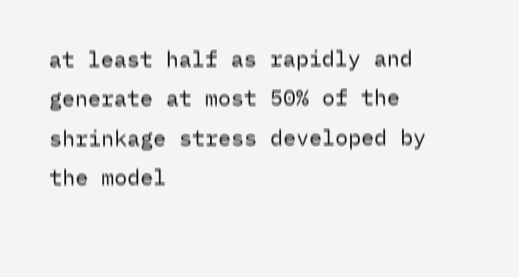at least half as rapidly and generate at most 50% of the shrinkage stress developed by the model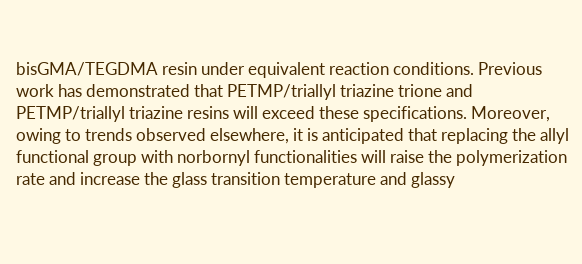bisGMA/TEGDMA resin under equivalent reaction conditions. Previous work has demonstrated that PETMP/triallyl triazine trione and PETMP/triallyl triazine resins will exceed these specifications. Moreover, owing to trends observed elsewhere, it is anticipated that replacing the allyl functional group with norbornyl functionalities will raise the polymerization rate and increase the glass transition temperature and glassy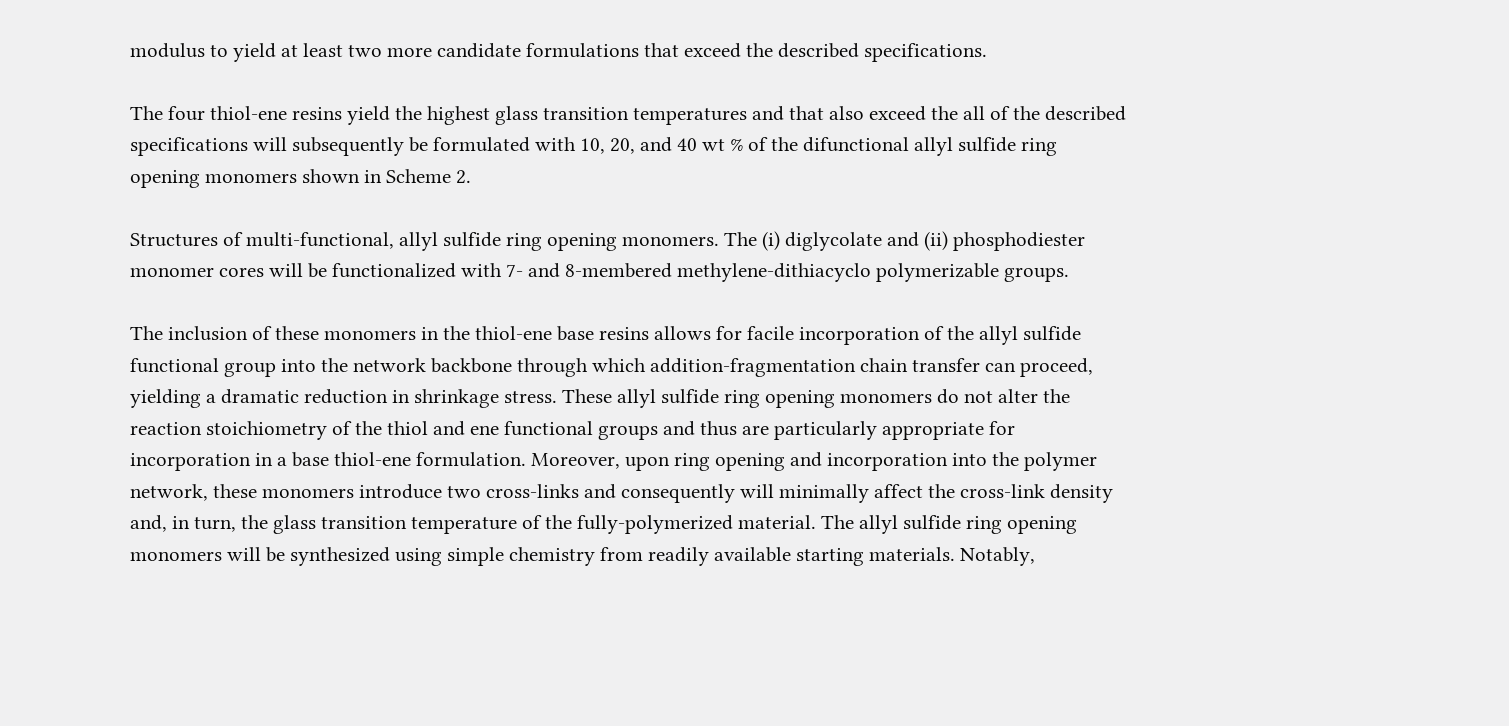modulus to yield at least two more candidate formulations that exceed the described specifications.

The four thiol-ene resins yield the highest glass transition temperatures and that also exceed the all of the described specifications will subsequently be formulated with 10, 20, and 40 wt % of the difunctional allyl sulfide ring opening monomers shown in Scheme 2.

Structures of multi-functional, allyl sulfide ring opening monomers. The (i) diglycolate and (ii) phosphodiester monomer cores will be functionalized with 7- and 8-membered methylene-dithiacyclo polymerizable groups.

The inclusion of these monomers in the thiol-ene base resins allows for facile incorporation of the allyl sulfide functional group into the network backbone through which addition-fragmentation chain transfer can proceed, yielding a dramatic reduction in shrinkage stress. These allyl sulfide ring opening monomers do not alter the reaction stoichiometry of the thiol and ene functional groups and thus are particularly appropriate for incorporation in a base thiol-ene formulation. Moreover, upon ring opening and incorporation into the polymer network, these monomers introduce two cross-links and consequently will minimally affect the cross-link density and, in turn, the glass transition temperature of the fully-polymerized material. The allyl sulfide ring opening monomers will be synthesized using simple chemistry from readily available starting materials. Notably,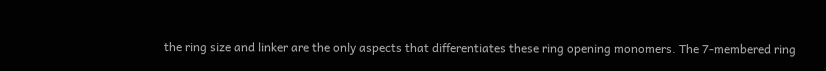the ring size and linker are the only aspects that differentiates these ring opening monomers. The 7-membered ring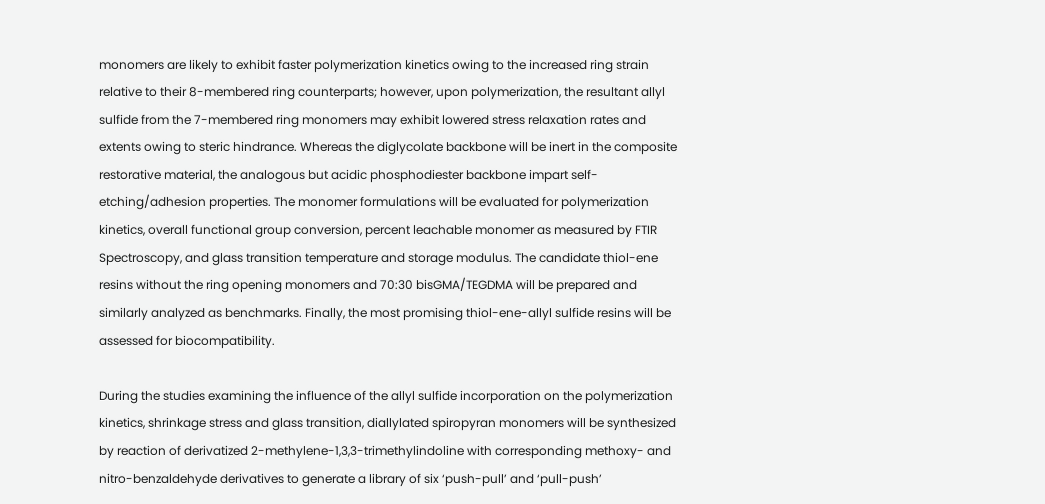monomers are likely to exhibit faster polymerization kinetics owing to the increased ring strain relative to their 8-membered ring counterparts; however, upon polymerization, the resultant allyl sulfide from the 7-membered ring monomers may exhibit lowered stress relaxation rates and extents owing to steric hindrance. Whereas the diglycolate backbone will be inert in the composite restorative material, the analogous but acidic phosphodiester backbone impart self-etching/adhesion properties. The monomer formulations will be evaluated for polymerization kinetics, overall functional group conversion, percent leachable monomer as measured by FTIR Spectroscopy, and glass transition temperature and storage modulus. The candidate thiol-ene resins without the ring opening monomers and 70:30 bisGMA/TEGDMA will be prepared and similarly analyzed as benchmarks. Finally, the most promising thiol-ene-allyl sulfide resins will be assessed for biocompatibility.

During the studies examining the influence of the allyl sulfide incorporation on the polymerization kinetics, shrinkage stress and glass transition, diallylated spiropyran monomers will be synthesized by reaction of derivatized 2-methylene-1,3,3-trimethylindoline with corresponding methoxy- and nitro-benzaldehyde derivatives to generate a library of six ‘push-pull’ and ‘pull-push’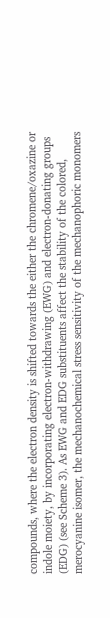compounds, where the electron density is shifted towards the either the chromene/oxazine or indole moiety, by incorporating electron-withdrawing (EWG) and electron-donating groups (EDG) (see Scheme 3). As EWG and EDG substituents affect the stability of the colored, merocyanine isomer, the mechanochemical stress sensitivity of the mechanophoric monomers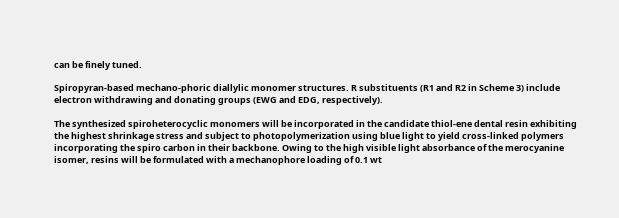can be finely tuned.

Spiropyran-based mechano-phoric diallylic monomer structures. R substituents (R1 and R2 in Scheme 3) include electron withdrawing and donating groups (EWG and EDG, respectively).

The synthesized spiroheterocyclic monomers will be incorporated in the candidate thiol-ene dental resin exhibiting the highest shrinkage stress and subject to photopolymerization using blue light to yield cross-linked polymers incorporating the spiro carbon in their backbone. Owing to the high visible light absorbance of the merocyanine isomer, resins will be formulated with a mechanophore loading of 0.1 wt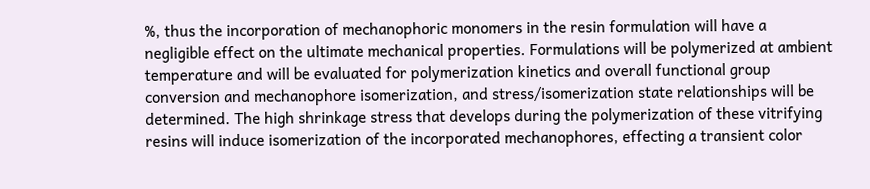%, thus the incorporation of mechanophoric monomers in the resin formulation will have a negligible effect on the ultimate mechanical properties. Formulations will be polymerized at ambient temperature and will be evaluated for polymerization kinetics and overall functional group conversion and mechanophore isomerization, and stress/isomerization state relationships will be determined. The high shrinkage stress that develops during the polymerization of these vitrifying resins will induce isomerization of the incorporated mechanophores, effecting a transient color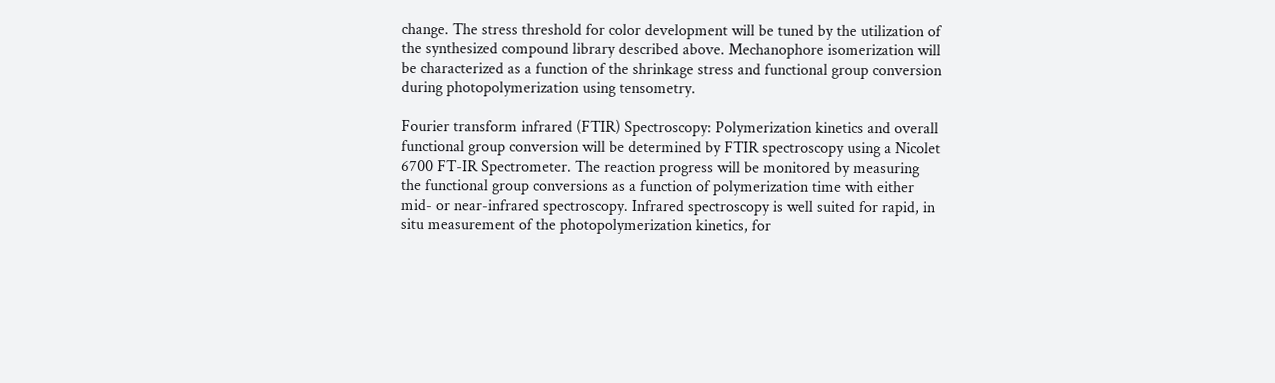change. The stress threshold for color development will be tuned by the utilization of the synthesized compound library described above. Mechanophore isomerization will be characterized as a function of the shrinkage stress and functional group conversion during photopolymerization using tensometry.

Fourier transform infrared (FTIR) Spectroscopy: Polymerization kinetics and overall functional group conversion will be determined by FTIR spectroscopy using a Nicolet 6700 FT-IR Spectrometer. The reaction progress will be monitored by measuring the functional group conversions as a function of polymerization time with either mid- or near-infrared spectroscopy. Infrared spectroscopy is well suited for rapid, in situ measurement of the photopolymerization kinetics, for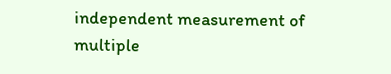independent measurement of multiple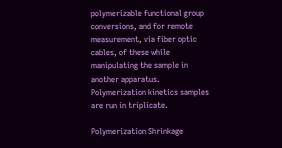polymerizable functional group conversions, and for remote measurement, via fiber optic cables, of these while manipulating the sample in another apparatus. Polymerization kinetics samples are run in triplicate.

Polymerization Shrinkage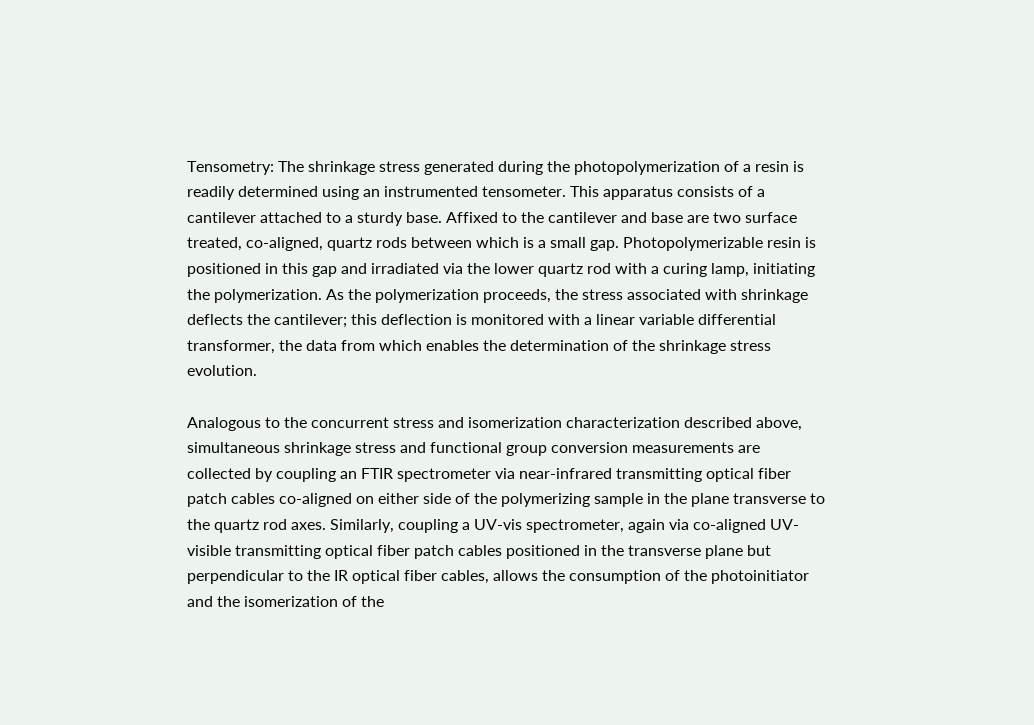Tensometry: The shrinkage stress generated during the photopolymerization of a resin is readily determined using an instrumented tensometer. This apparatus consists of a cantilever attached to a sturdy base. Affixed to the cantilever and base are two surface treated, co-aligned, quartz rods between which is a small gap. Photopolymerizable resin is positioned in this gap and irradiated via the lower quartz rod with a curing lamp, initiating the polymerization. As the polymerization proceeds, the stress associated with shrinkage deflects the cantilever; this deflection is monitored with a linear variable differential transformer, the data from which enables the determination of the shrinkage stress evolution.

Analogous to the concurrent stress and isomerization characterization described above, simultaneous shrinkage stress and functional group conversion measurements are collected by coupling an FTIR spectrometer via near-infrared transmitting optical fiber patch cables co-aligned on either side of the polymerizing sample in the plane transverse to the quartz rod axes. Similarly, coupling a UV-vis spectrometer, again via co-aligned UV-visible transmitting optical fiber patch cables positioned in the transverse plane but perpendicular to the IR optical fiber cables, allows the consumption of the photoinitiator and the isomerization of the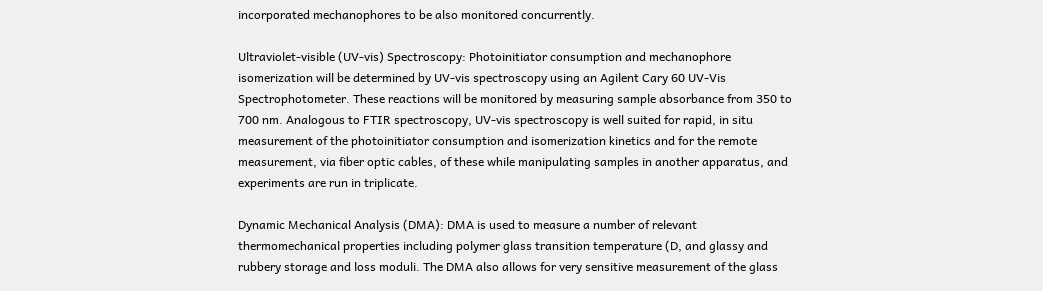incorporated mechanophores to be also monitored concurrently.

Ultraviolet-visible (UV-vis) Spectroscopy: Photoinitiator consumption and mechanophore isomerization will be determined by UV-vis spectroscopy using an Agilent Cary 60 UV-Vis Spectrophotometer. These reactions will be monitored by measuring sample absorbance from 350 to 700 nm. Analogous to FTIR spectroscopy, UV-vis spectroscopy is well suited for rapid, in situ measurement of the photoinitiator consumption and isomerization kinetics and for the remote measurement, via fiber optic cables, of these while manipulating samples in another apparatus, and experiments are run in triplicate.

Dynamic Mechanical Analysis (DMA): DMA is used to measure a number of relevant thermomechanical properties including polymer glass transition temperature (D, and glassy and rubbery storage and loss moduli. The DMA also allows for very sensitive measurement of the glass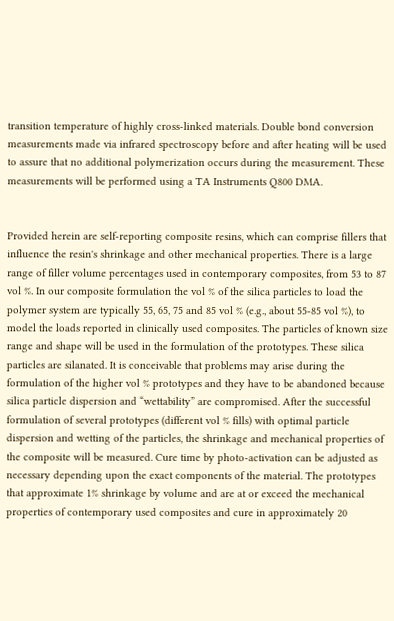transition temperature of highly cross-linked materials. Double bond conversion measurements made via infrared spectroscopy before and after heating will be used to assure that no additional polymerization occurs during the measurement. These measurements will be performed using a TA Instruments Q800 DMA.


Provided herein are self-reporting composite resins, which can comprise fillers that influence the resin's shrinkage and other mechanical properties. There is a large range of filler volume percentages used in contemporary composites, from 53 to 87 vol %. In our composite formulation the vol % of the silica particles to load the polymer system are typically 55, 65, 75 and 85 vol % (e.g., about 55-85 vol %), to model the loads reported in clinically used composites. The particles of known size range and shape will be used in the formulation of the prototypes. These silica particles are silanated. It is conceivable that problems may arise during the formulation of the higher vol % prototypes and they have to be abandoned because silica particle dispersion and “wettability” are compromised. After the successful formulation of several prototypes (different vol % fills) with optimal particle dispersion and wetting of the particles, the shrinkage and mechanical properties of the composite will be measured. Cure time by photo-activation can be adjusted as necessary depending upon the exact components of the material. The prototypes that approximate 1% shrinkage by volume and are at or exceed the mechanical properties of contemporary used composites and cure in approximately 20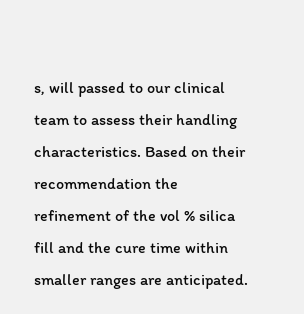s, will passed to our clinical team to assess their handling characteristics. Based on their recommendation the refinement of the vol % silica fill and the cure time within smaller ranges are anticipated.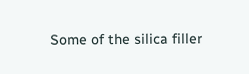Some of the silica filler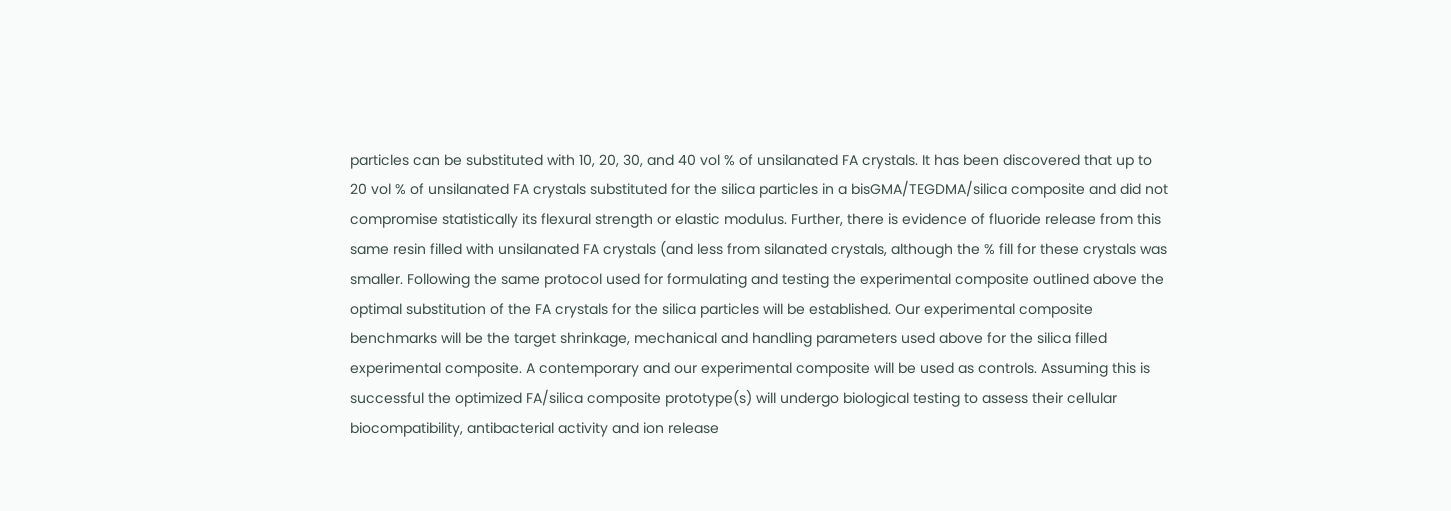particles can be substituted with 10, 20, 30, and 40 vol % of unsilanated FA crystals. It has been discovered that up to 20 vol % of unsilanated FA crystals substituted for the silica particles in a bisGMA/TEGDMA/silica composite and did not compromise statistically its flexural strength or elastic modulus. Further, there is evidence of fluoride release from this same resin filled with unsilanated FA crystals (and less from silanated crystals, although the % fill for these crystals was smaller. Following the same protocol used for formulating and testing the experimental composite outlined above the optimal substitution of the FA crystals for the silica particles will be established. Our experimental composite benchmarks will be the target shrinkage, mechanical and handling parameters used above for the silica filled experimental composite. A contemporary and our experimental composite will be used as controls. Assuming this is successful the optimized FA/silica composite prototype(s) will undergo biological testing to assess their cellular biocompatibility, antibacterial activity and ion release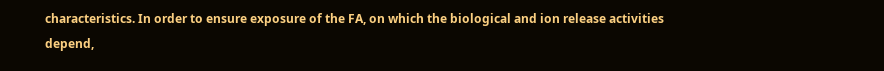characteristics. In order to ensure exposure of the FA, on which the biological and ion release activities depend,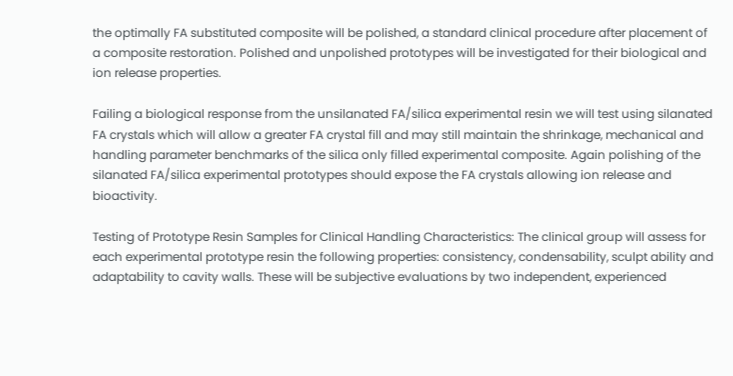the optimally FA substituted composite will be polished, a standard clinical procedure after placement of a composite restoration. Polished and unpolished prototypes will be investigated for their biological and ion release properties.

Failing a biological response from the unsilanated FA/silica experimental resin we will test using silanated FA crystals which will allow a greater FA crystal fill and may still maintain the shrinkage, mechanical and handling parameter benchmarks of the silica only filled experimental composite. Again polishing of the silanated FA/silica experimental prototypes should expose the FA crystals allowing ion release and bioactivity.

Testing of Prototype Resin Samples for Clinical Handling Characteristics: The clinical group will assess for each experimental prototype resin the following properties: consistency, condensability, sculpt ability and adaptability to cavity walls. These will be subjective evaluations by two independent, experienced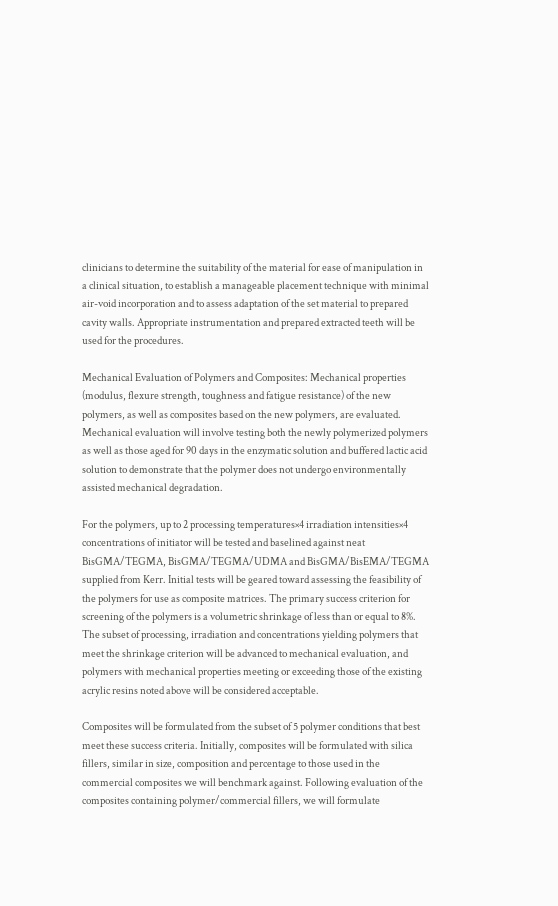clinicians to determine the suitability of the material for ease of manipulation in a clinical situation, to establish a manageable placement technique with minimal air-void incorporation and to assess adaptation of the set material to prepared cavity walls. Appropriate instrumentation and prepared extracted teeth will be used for the procedures.

Mechanical Evaluation of Polymers and Composites: Mechanical properties (modulus, flexure strength, toughness and fatigue resistance) of the new polymers, as well as composites based on the new polymers, are evaluated. Mechanical evaluation will involve testing both the newly polymerized polymers as well as those aged for 90 days in the enzymatic solution and buffered lactic acid solution to demonstrate that the polymer does not undergo environmentally assisted mechanical degradation.

For the polymers, up to 2 processing temperatures×4 irradiation intensities×4 concentrations of initiator will be tested and baselined against neat BisGMA/TEGMA, BisGMA/TEGMA/UDMA and BisGMA/BisEMA/TEGMA supplied from Kerr. Initial tests will be geared toward assessing the feasibility of the polymers for use as composite matrices. The primary success criterion for screening of the polymers is a volumetric shrinkage of less than or equal to 8%. The subset of processing, irradiation and concentrations yielding polymers that meet the shrinkage criterion will be advanced to mechanical evaluation, and polymers with mechanical properties meeting or exceeding those of the existing acrylic resins noted above will be considered acceptable.

Composites will be formulated from the subset of 5 polymer conditions that best meet these success criteria. Initially, composites will be formulated with silica fillers, similar in size, composition and percentage to those used in the commercial composites we will benchmark against. Following evaluation of the composites containing polymer/commercial fillers, we will formulate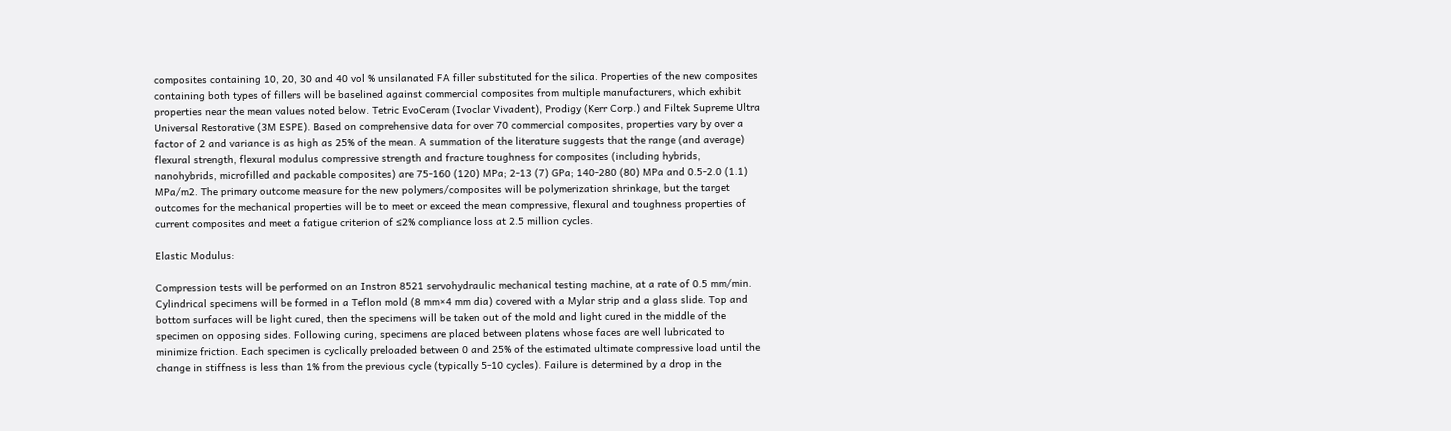composites containing 10, 20, 30 and 40 vol % unsilanated FA filler substituted for the silica. Properties of the new composites containing both types of fillers will be baselined against commercial composites from multiple manufacturers, which exhibit properties near the mean values noted below. Tetric EvoCeram (Ivoclar Vivadent), Prodigy (Kerr Corp.) and Filtek Supreme Ultra Universal Restorative (3M ESPE). Based on comprehensive data for over 70 commercial composites, properties vary by over a factor of 2 and variance is as high as 25% of the mean. A summation of the literature suggests that the range (and average) flexural strength, flexural modulus compressive strength and fracture toughness for composites (including hybrids, nanohybrids, microfilled and packable composites) are 75-160 (120) MPa; 2-13 (7) GPa; 140-280 (80) MPa and 0.5-2.0 (1.1) MPa/m2. The primary outcome measure for the new polymers/composites will be polymerization shrinkage, but the target outcomes for the mechanical properties will be to meet or exceed the mean compressive, flexural and toughness properties of current composites and meet a fatigue criterion of ≤2% compliance loss at 2.5 million cycles.

Elastic Modulus:

Compression tests will be performed on an Instron 8521 servohydraulic mechanical testing machine, at a rate of 0.5 mm/min. Cylindrical specimens will be formed in a Teflon mold (8 mm×4 mm dia) covered with a Mylar strip and a glass slide. Top and bottom surfaces will be light cured, then the specimens will be taken out of the mold and light cured in the middle of the specimen on opposing sides. Following curing, specimens are placed between platens whose faces are well lubricated to minimize friction. Each specimen is cyclically preloaded between 0 and 25% of the estimated ultimate compressive load until the change in stiffness is less than 1% from the previous cycle (typically 5-10 cycles). Failure is determined by a drop in the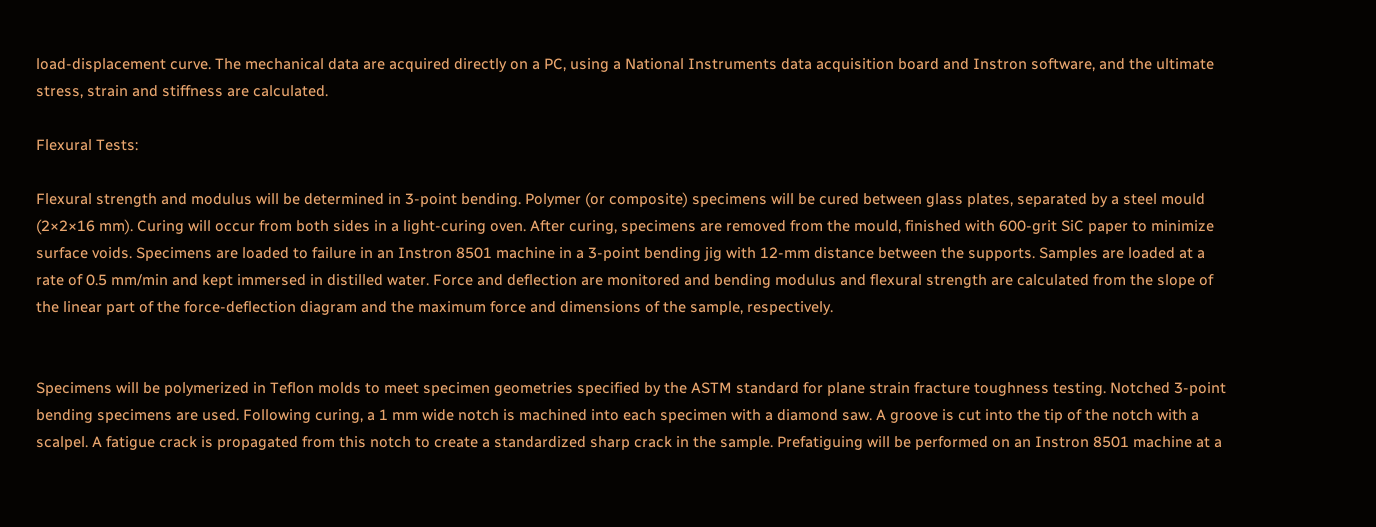load-displacement curve. The mechanical data are acquired directly on a PC, using a National Instruments data acquisition board and Instron software, and the ultimate stress, strain and stiffness are calculated.

Flexural Tests:

Flexural strength and modulus will be determined in 3-point bending. Polymer (or composite) specimens will be cured between glass plates, separated by a steel mould (2×2×16 mm). Curing will occur from both sides in a light-curing oven. After curing, specimens are removed from the mould, finished with 600-grit SiC paper to minimize surface voids. Specimens are loaded to failure in an Instron 8501 machine in a 3-point bending jig with 12-mm distance between the supports. Samples are loaded at a rate of 0.5 mm/min and kept immersed in distilled water. Force and deflection are monitored and bending modulus and flexural strength are calculated from the slope of the linear part of the force-deflection diagram and the maximum force and dimensions of the sample, respectively.


Specimens will be polymerized in Teflon molds to meet specimen geometries specified by the ASTM standard for plane strain fracture toughness testing. Notched 3-point bending specimens are used. Following curing, a 1 mm wide notch is machined into each specimen with a diamond saw. A groove is cut into the tip of the notch with a scalpel. A fatigue crack is propagated from this notch to create a standardized sharp crack in the sample. Prefatiguing will be performed on an Instron 8501 machine at a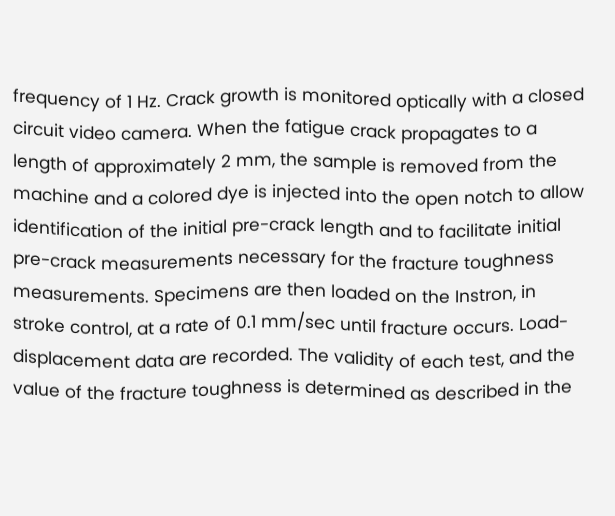frequency of 1 Hz. Crack growth is monitored optically with a closed circuit video camera. When the fatigue crack propagates to a length of approximately 2 mm, the sample is removed from the machine and a colored dye is injected into the open notch to allow identification of the initial pre-crack length and to facilitate initial pre-crack measurements necessary for the fracture toughness measurements. Specimens are then loaded on the Instron, in stroke control, at a rate of 0.1 mm/sec until fracture occurs. Load-displacement data are recorded. The validity of each test, and the value of the fracture toughness is determined as described in the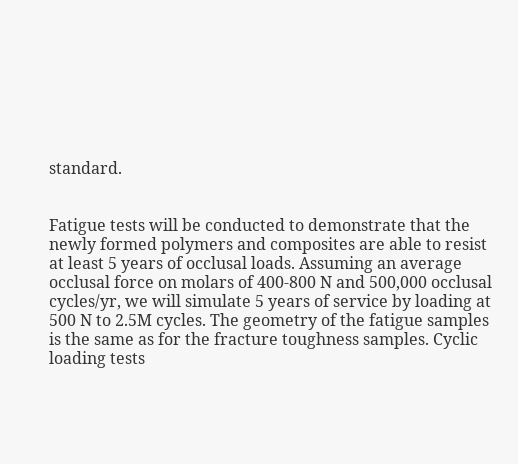standard.


Fatigue tests will be conducted to demonstrate that the newly formed polymers and composites are able to resist at least 5 years of occlusal loads. Assuming an average occlusal force on molars of 400-800 N and 500,000 occlusal cycles/yr, we will simulate 5 years of service by loading at 500 N to 2.5M cycles. The geometry of the fatigue samples is the same as for the fracture toughness samples. Cyclic loading tests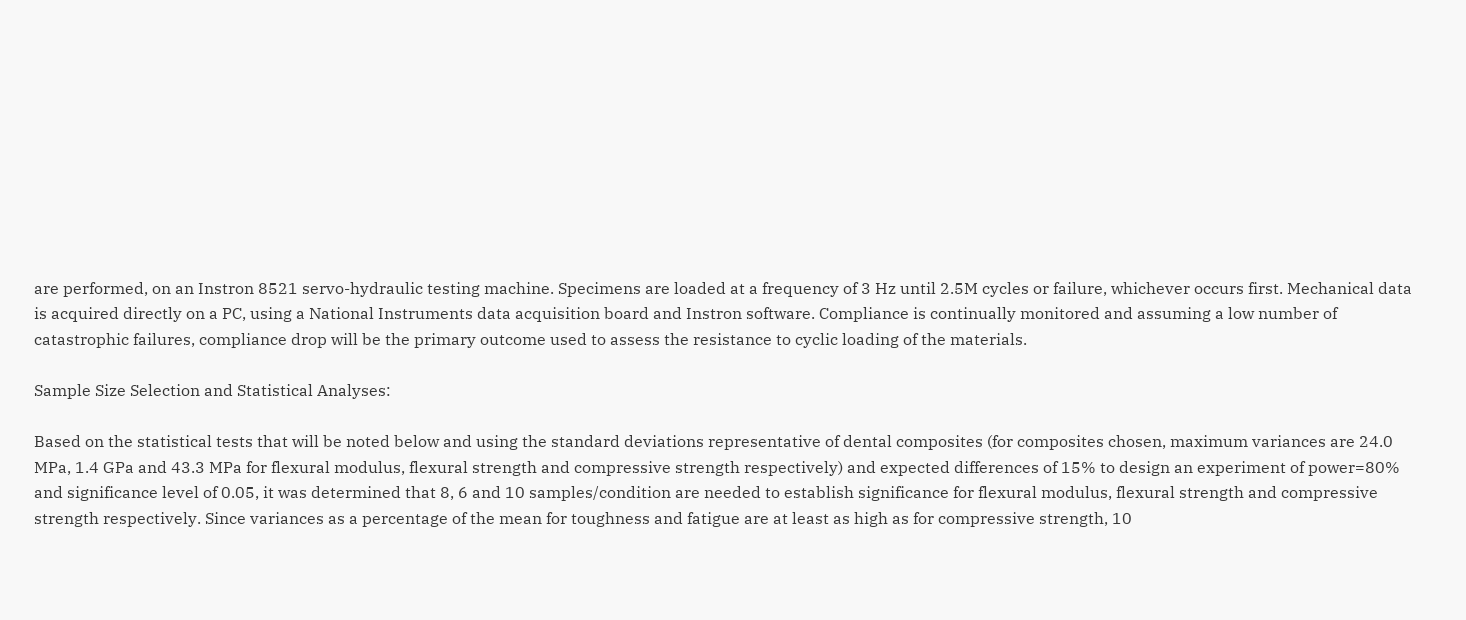are performed, on an Instron 8521 servo-hydraulic testing machine. Specimens are loaded at a frequency of 3 Hz until 2.5M cycles or failure, whichever occurs first. Mechanical data is acquired directly on a PC, using a National Instruments data acquisition board and Instron software. Compliance is continually monitored and assuming a low number of catastrophic failures, compliance drop will be the primary outcome used to assess the resistance to cyclic loading of the materials.

Sample Size Selection and Statistical Analyses:

Based on the statistical tests that will be noted below and using the standard deviations representative of dental composites (for composites chosen, maximum variances are 24.0 MPa, 1.4 GPa and 43.3 MPa for flexural modulus, flexural strength and compressive strength respectively) and expected differences of 15% to design an experiment of power=80% and significance level of 0.05, it was determined that 8, 6 and 10 samples/condition are needed to establish significance for flexural modulus, flexural strength and compressive strength respectively. Since variances as a percentage of the mean for toughness and fatigue are at least as high as for compressive strength, 10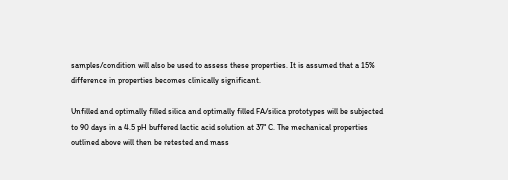samples/condition will also be used to assess these properties. It is assumed that a 15% difference in properties becomes clinically significant.

Unfilled and optimally filled silica and optimally filled FA/silica prototypes will be subjected to 90 days in a 4.5 pH buffered lactic acid solution at 37° C. The mechanical properties outlined above will then be retested and mass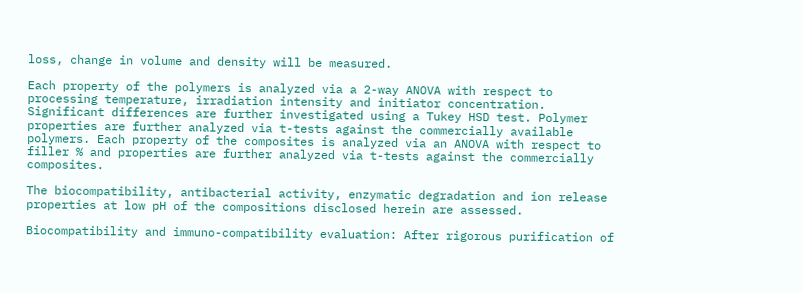loss, change in volume and density will be measured.

Each property of the polymers is analyzed via a 2-way ANOVA with respect to processing temperature, irradiation intensity and initiator concentration. Significant differences are further investigated using a Tukey HSD test. Polymer properties are further analyzed via t-tests against the commercially available polymers. Each property of the composites is analyzed via an ANOVA with respect to filler % and properties are further analyzed via t-tests against the commercially composites.

The biocompatibility, antibacterial activity, enzymatic degradation and ion release properties at low pH of the compositions disclosed herein are assessed.

Biocompatibility and immuno-compatibility evaluation: After rigorous purification of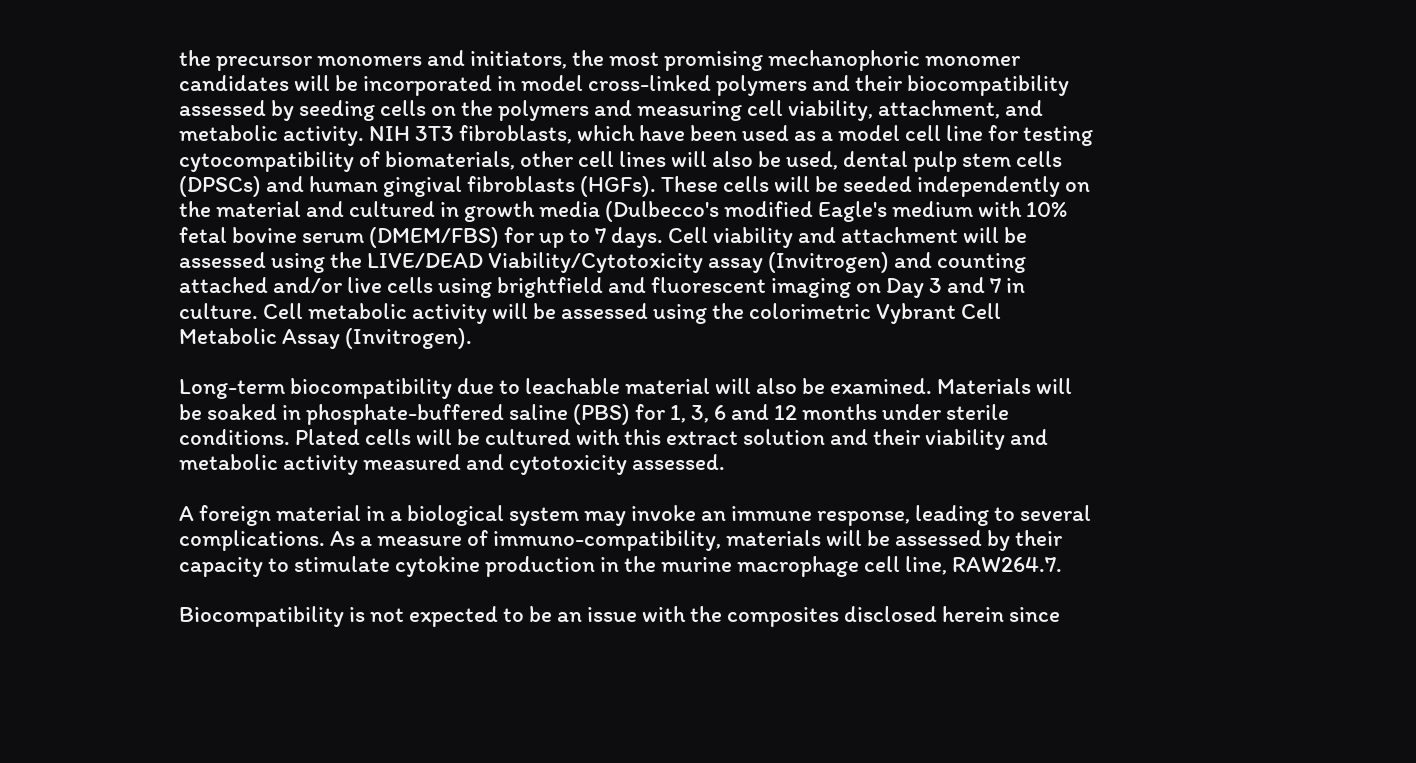the precursor monomers and initiators, the most promising mechanophoric monomer candidates will be incorporated in model cross-linked polymers and their biocompatibility assessed by seeding cells on the polymers and measuring cell viability, attachment, and metabolic activity. NIH 3T3 fibroblasts, which have been used as a model cell line for testing cytocompatibility of biomaterials, other cell lines will also be used, dental pulp stem cells (DPSCs) and human gingival fibroblasts (HGFs). These cells will be seeded independently on the material and cultured in growth media (Dulbecco's modified Eagle's medium with 10% fetal bovine serum (DMEM/FBS) for up to 7 days. Cell viability and attachment will be assessed using the LIVE/DEAD Viability/Cytotoxicity assay (Invitrogen) and counting attached and/or live cells using brightfield and fluorescent imaging on Day 3 and 7 in culture. Cell metabolic activity will be assessed using the colorimetric Vybrant Cell Metabolic Assay (Invitrogen).

Long-term biocompatibility due to leachable material will also be examined. Materials will be soaked in phosphate-buffered saline (PBS) for 1, 3, 6 and 12 months under sterile conditions. Plated cells will be cultured with this extract solution and their viability and metabolic activity measured and cytotoxicity assessed.

A foreign material in a biological system may invoke an immune response, leading to several complications. As a measure of immuno-compatibility, materials will be assessed by their capacity to stimulate cytokine production in the murine macrophage cell line, RAW264.7.

Biocompatibility is not expected to be an issue with the composites disclosed herein since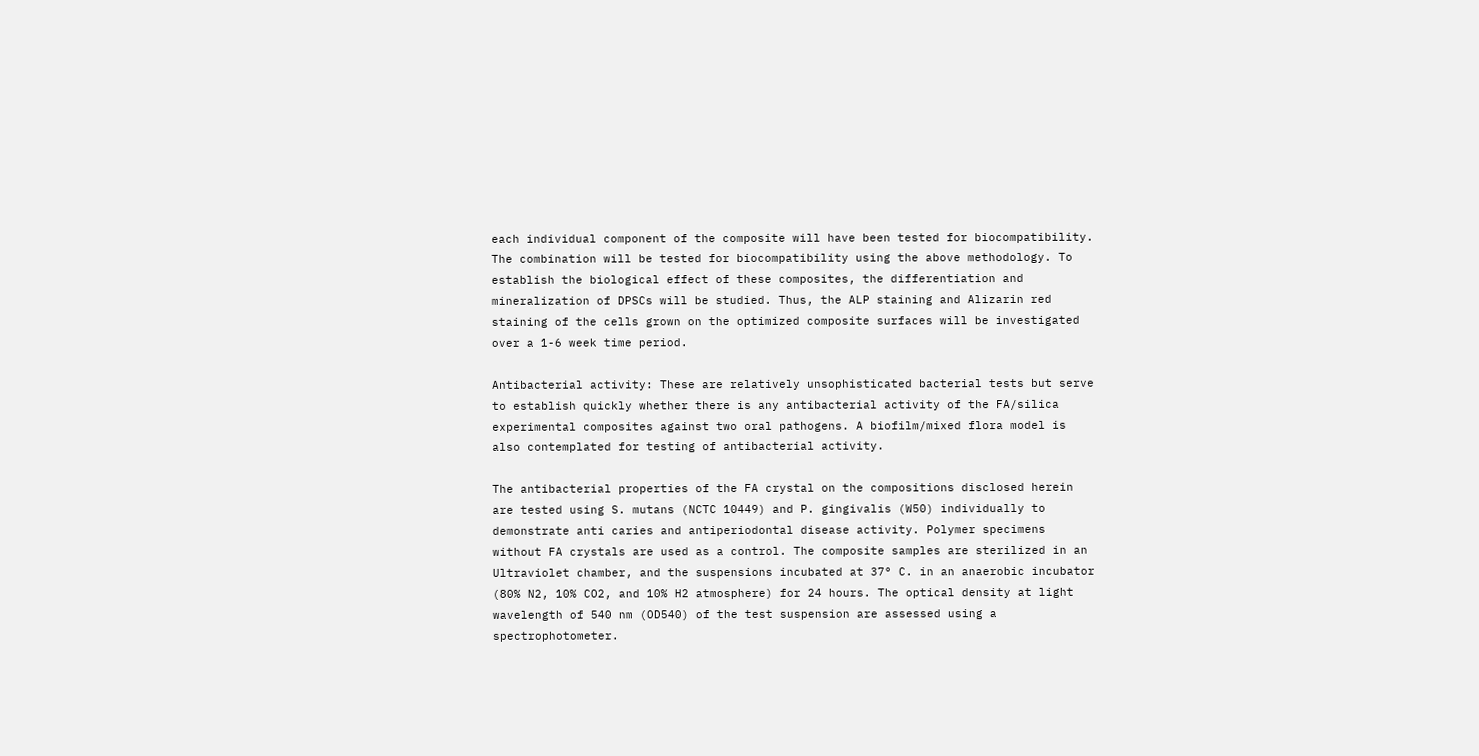each individual component of the composite will have been tested for biocompatibility. The combination will be tested for biocompatibility using the above methodology. To establish the biological effect of these composites, the differentiation and mineralization of DPSCs will be studied. Thus, the ALP staining and Alizarin red staining of the cells grown on the optimized composite surfaces will be investigated over a 1-6 week time period.

Antibacterial activity: These are relatively unsophisticated bacterial tests but serve to establish quickly whether there is any antibacterial activity of the FA/silica experimental composites against two oral pathogens. A biofilm/mixed flora model is also contemplated for testing of antibacterial activity.

The antibacterial properties of the FA crystal on the compositions disclosed herein are tested using S. mutans (NCTC 10449) and P. gingivalis (W50) individually to demonstrate anti caries and antiperiodontal disease activity. Polymer specimens without FA crystals are used as a control. The composite samples are sterilized in an Ultraviolet chamber, and the suspensions incubated at 37° C. in an anaerobic incubator (80% N2, 10% CO2, and 10% H2 atmosphere) for 24 hours. The optical density at light wavelength of 540 nm (OD540) of the test suspension are assessed using a spectrophotometer.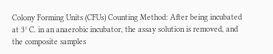Colony Forming Units (CFUs) Counting Method: After being incubated at 3° C. in an anaerobic incubator, the assay solution is removed, and the composite samples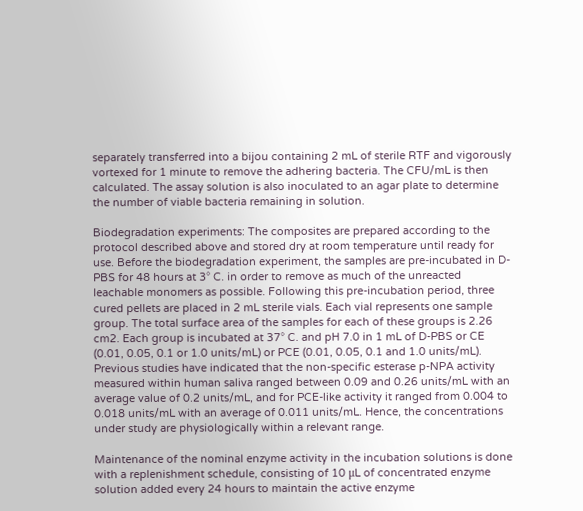separately transferred into a bijou containing 2 mL of sterile RTF and vigorously vortexed for 1 minute to remove the adhering bacteria. The CFU/mL is then calculated. The assay solution is also inoculated to an agar plate to determine the number of viable bacteria remaining in solution.

Biodegradation experiments: The composites are prepared according to the protocol described above and stored dry at room temperature until ready for use. Before the biodegradation experiment, the samples are pre-incubated in D-PBS for 48 hours at 3° C. in order to remove as much of the unreacted leachable monomers as possible. Following this pre-incubation period, three cured pellets are placed in 2 mL sterile vials. Each vial represents one sample group. The total surface area of the samples for each of these groups is 2.26 cm2. Each group is incubated at 37° C. and pH 7.0 in 1 mL of D-PBS or CE (0.01, 0.05, 0.1 or 1.0 units/mL) or PCE (0.01, 0.05, 0.1 and 1.0 units/mL). Previous studies have indicated that the non-specific esterase p-NPA activity measured within human saliva ranged between 0.09 and 0.26 units/mL with an average value of 0.2 units/mL, and for PCE-like activity it ranged from 0.004 to 0.018 units/mL with an average of 0.011 units/mL. Hence, the concentrations under study are physiologically within a relevant range.

Maintenance of the nominal enzyme activity in the incubation solutions is done with a replenishment schedule, consisting of 10 μL of concentrated enzyme solution added every 24 hours to maintain the active enzyme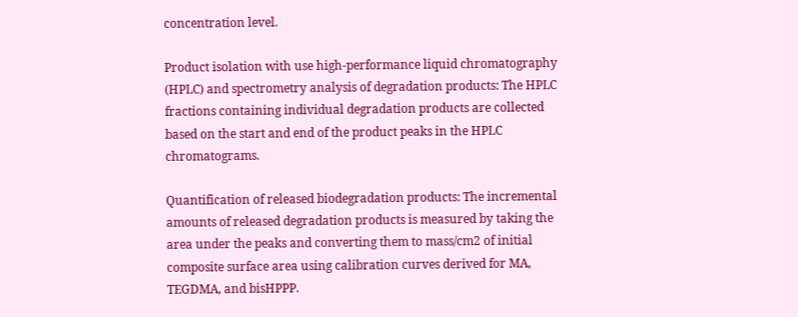concentration level.

Product isolation with use high-performance liquid chromatography (HPLC) and spectrometry analysis of degradation products: The HPLC fractions containing individual degradation products are collected based on the start and end of the product peaks in the HPLC chromatograms.

Quantification of released biodegradation products: The incremental amounts of released degradation products is measured by taking the area under the peaks and converting them to mass/cm2 of initial composite surface area using calibration curves derived for MA, TEGDMA, and bisHPPP.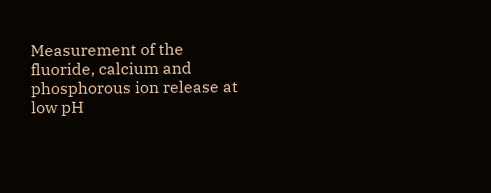Measurement of the fluoride, calcium and phosphorous ion release at low pH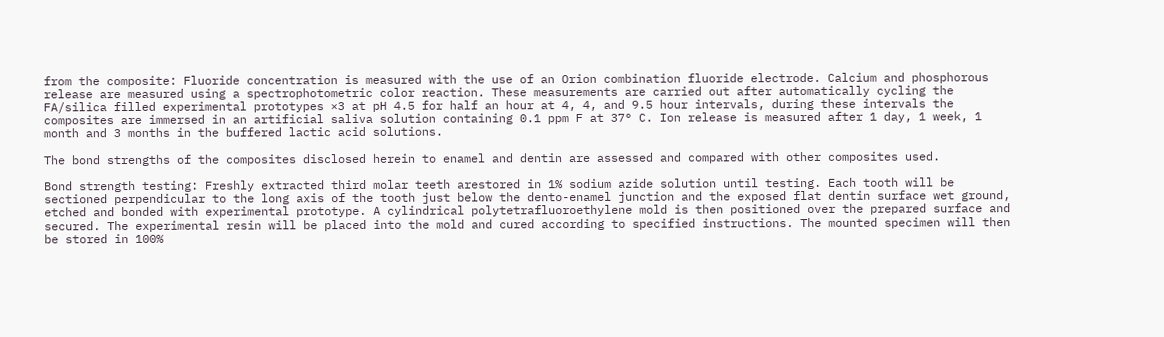from the composite: Fluoride concentration is measured with the use of an Orion combination fluoride electrode. Calcium and phosphorous release are measured using a spectrophotometric color reaction. These measurements are carried out after automatically cycling the FA/silica filled experimental prototypes ×3 at pH 4.5 for half an hour at 4, 4, and 9.5 hour intervals, during these intervals the composites are immersed in an artificial saliva solution containing 0.1 ppm F at 37° C. Ion release is measured after 1 day, 1 week, 1 month and 3 months in the buffered lactic acid solutions.

The bond strengths of the composites disclosed herein to enamel and dentin are assessed and compared with other composites used.

Bond strength testing: Freshly extracted third molar teeth arestored in 1% sodium azide solution until testing. Each tooth will be sectioned perpendicular to the long axis of the tooth just below the dento-enamel junction and the exposed flat dentin surface wet ground, etched and bonded with experimental prototype. A cylindrical polytetrafluoroethylene mold is then positioned over the prepared surface and secured. The experimental resin will be placed into the mold and cured according to specified instructions. The mounted specimen will then be stored in 100%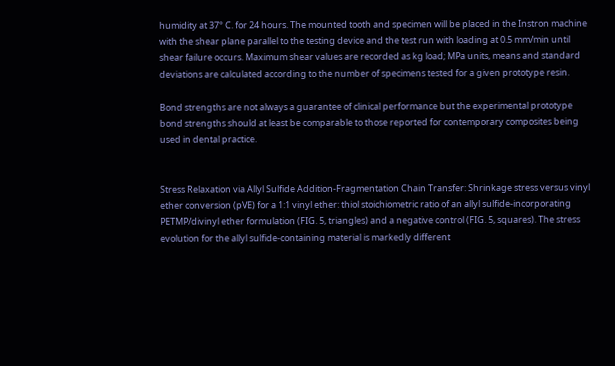humidity at 37° C. for 24 hours. The mounted tooth and specimen will be placed in the Instron machine with the shear plane parallel to the testing device and the test run with loading at 0.5 mm/min until shear failure occurs. Maximum shear values are recorded as kg load; MPa units, means and standard deviations are calculated according to the number of specimens tested for a given prototype resin.

Bond strengths are not always a guarantee of clinical performance but the experimental prototype bond strengths should at least be comparable to those reported for contemporary composites being used in dental practice.


Stress Relaxation via Allyl Sulfide Addition-Fragmentation Chain Transfer: Shrinkage stress versus vinyl ether conversion (pVE) for a 1:1 vinyl ether: thiol stoichiometric ratio of an allyl sulfide-incorporating PETMP/divinyl ether formulation (FIG. 5, triangles) and a negative control (FIG. 5, squares). The stress evolution for the allyl sulfide-containing material is markedly different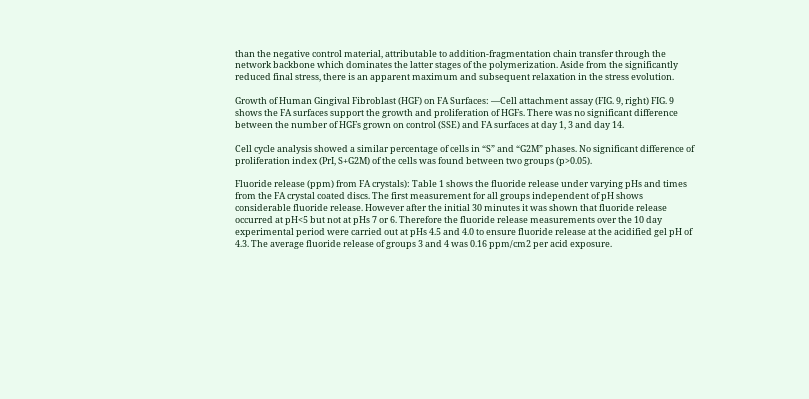than the negative control material, attributable to addition-fragmentation chain transfer through the network backbone which dominates the latter stages of the polymerization. Aside from the significantly reduced final stress, there is an apparent maximum and subsequent relaxation in the stress evolution.

Growth of Human Gingival Fibroblast (HGF) on FA Surfaces: —Cell attachment assay (FIG. 9, right) FIG. 9 shows the FA surfaces support the growth and proliferation of HGFs. There was no significant difference between the number of HGFs grown on control (SSE) and FA surfaces at day 1, 3 and day 14.

Cell cycle analysis showed a similar percentage of cells in “S” and “G2M” phases. No significant difference of proliferation index (PrI, S+G2M) of the cells was found between two groups (p>0.05).

Fluoride release (ppm) from FA crystals): Table 1 shows the fluoride release under varying pHs and times from the FA crystal coated discs. The first measurement for all groups independent of pH shows considerable fluoride release. However after the initial 30 minutes it was shown that fluoride release occurred at pH<5 but not at pHs 7 or 6. Therefore the fluoride release measurements over the 10 day experimental period were carried out at pHs 4.5 and 4.0 to ensure fluoride release at the acidified gel pH of 4.3. The average fluoride release of groups 3 and 4 was 0.16 ppm/cm2 per acid exposure.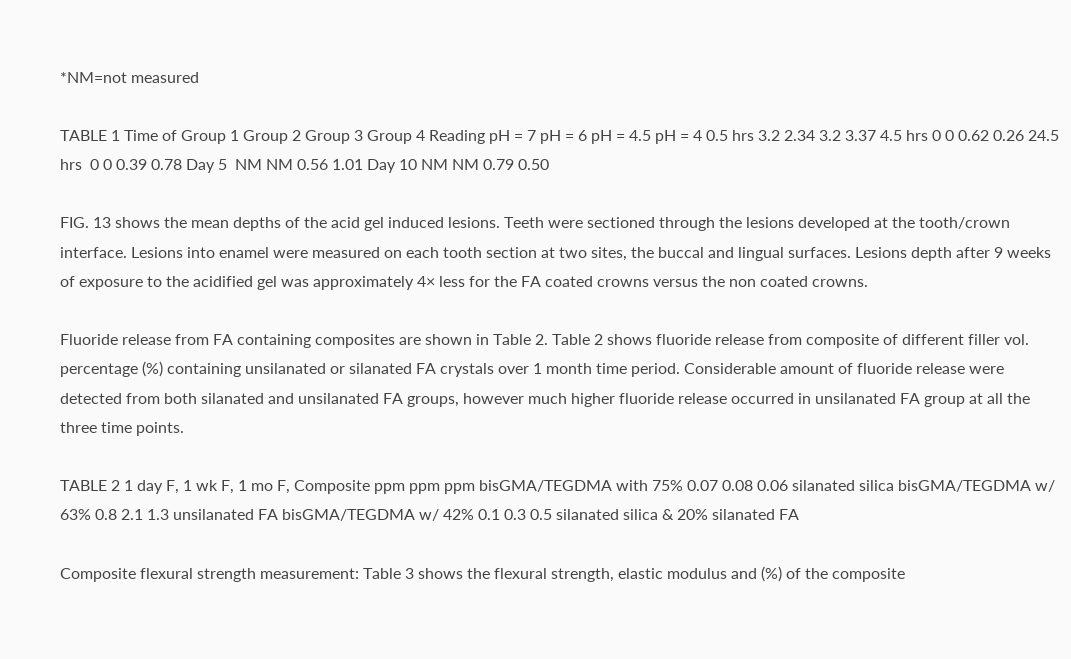*NM=not measured

TABLE 1 Time of Group 1 Group 2 Group 3 Group 4 Reading pH = 7 pH = 6 pH = 4.5 pH = 4 0.5 hrs 3.2 2.34 3.2 3.37 4.5 hrs 0 0 0.62 0.26 24.5 hrs  0 0 0.39 0.78 Day 5  NM NM 0.56 1.01 Day 10 NM NM 0.79 0.50

FIG. 13 shows the mean depths of the acid gel induced lesions. Teeth were sectioned through the lesions developed at the tooth/crown interface. Lesions into enamel were measured on each tooth section at two sites, the buccal and lingual surfaces. Lesions depth after 9 weeks of exposure to the acidified gel was approximately 4× less for the FA coated crowns versus the non coated crowns.

Fluoride release from FA containing composites are shown in Table 2. Table 2 shows fluoride release from composite of different filler vol. percentage (%) containing unsilanated or silanated FA crystals over 1 month time period. Considerable amount of fluoride release were detected from both silanated and unsilanated FA groups, however much higher fluoride release occurred in unsilanated FA group at all the three time points.

TABLE 2 1 day F, 1 wk F, 1 mo F, Composite ppm ppm ppm bisGMA/TEGDMA with 75% 0.07 0.08 0.06 silanated silica bisGMA/TEGDMA w/ 63% 0.8 2.1 1.3 unsilanated FA bisGMA/TEGDMA w/ 42% 0.1 0.3 0.5 silanated silica & 20% silanated FA

Composite flexural strength measurement: Table 3 shows the flexural strength, elastic modulus and (%) of the composite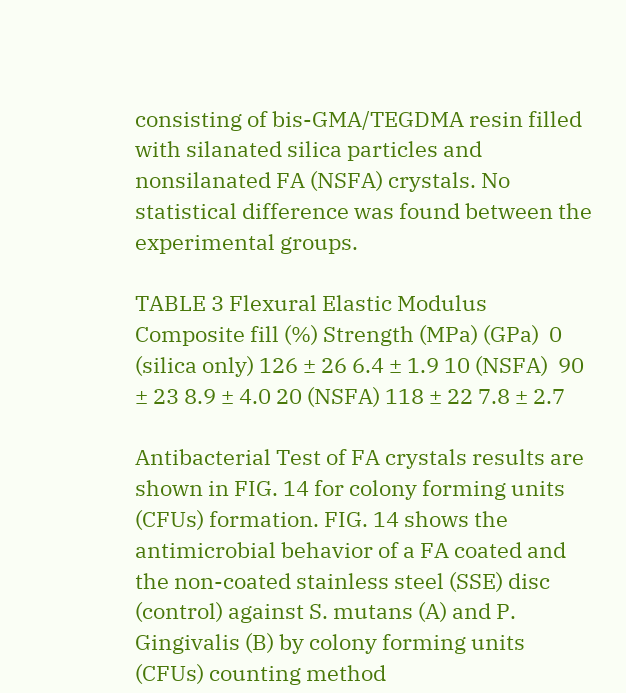consisting of bis-GMA/TEGDMA resin filled with silanated silica particles and nonsilanated FA (NSFA) crystals. No statistical difference was found between the experimental groups.

TABLE 3 Flexural Elastic Modulus Composite fill (%) Strength (MPa) (GPa)  0 (silica only) 126 ± 26 6.4 ± 1.9 10 (NSFA)  90 ± 23 8.9 ± 4.0 20 (NSFA) 118 ± 22 7.8 ± 2.7

Antibacterial Test of FA crystals results are shown in FIG. 14 for colony forming units (CFUs) formation. FIG. 14 shows the antimicrobial behavior of a FA coated and the non-coated stainless steel (SSE) disc (control) against S. mutans (A) and P. Gingivalis (B) by colony forming units (CFUs) counting method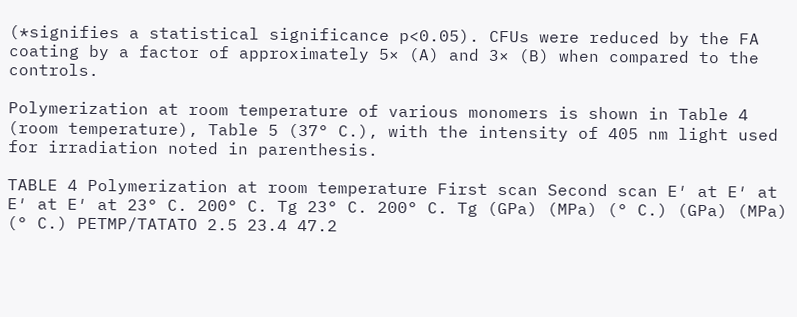(*signifies a statistical significance p<0.05). CFUs were reduced by the FA coating by a factor of approximately 5× (A) and 3× (B) when compared to the controls.

Polymerization at room temperature of various monomers is shown in Table 4 (room temperature), Table 5 (37° C.), with the intensity of 405 nm light used for irradiation noted in parenthesis.

TABLE 4 Polymerization at room temperature First scan Second scan E′ at E′ at E′ at E′ at 23° C. 200° C. Tg 23° C. 200° C. Tg (GPa) (MPa) (° C.) (GPa) (MPa) (° C.) PETMP/TATATO 2.5 23.4 47.2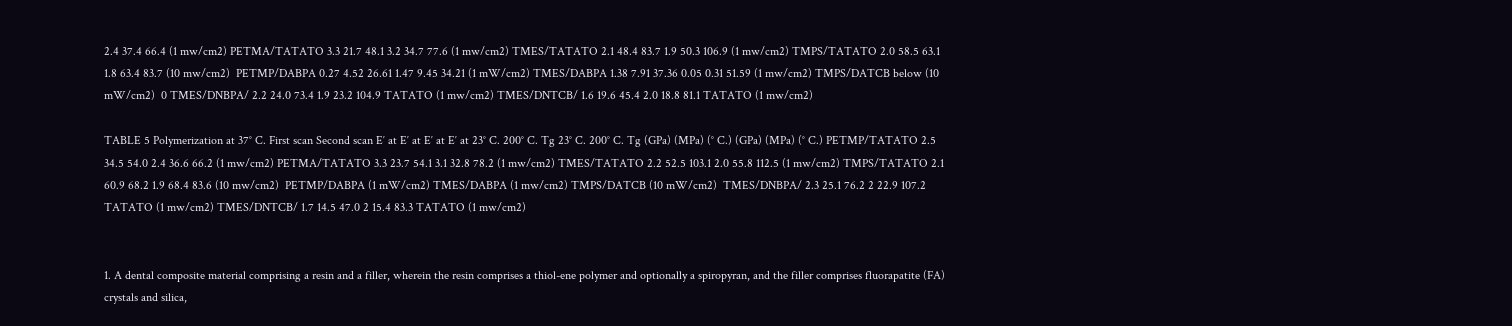2.4 37.4 66.4 (1 mw/cm2) PETMA/TATATO 3.3 21.7 48.1 3.2 34.7 77.6 (1 mw/cm2) TMES/TATATO 2.1 48.4 83.7 1.9 50.3 106.9 (1 mw/cm2) TMPS/TATATO 2.0 58.5 63.1 1.8 63.4 83.7 (10 mw/cm2)  PETMP/DABPA 0.27 4.52 26.61 1.47 9.45 34.21 (1 mW/cm2) TMES/DABPA 1.38 7.91 37.36 0.05 0.31 51.59 (1 mw/cm2) TMPS/DATCB below (10 mW/cm2)  0 TMES/DNBPA/ 2.2 24.0 73.4 1.9 23.2 104.9 TATATO (1 mw/cm2) TMES/DNTCB/ 1.6 19.6 45.4 2.0 18.8 81.1 TATATO (1 mw/cm2)

TABLE 5 Polymerization at 37° C. First scan Second scan E′ at E′ at E′ at E′ at 23° C. 200° C. Tg 23° C. 200° C. Tg (GPa) (MPa) (° C.) (GPa) (MPa) (° C.) PETMP/TATATO 2.5 34.5 54.0 2.4 36.6 66.2 (1 mw/cm2) PETMA/TATATO 3.3 23.7 54.1 3.1 32.8 78.2 (1 mw/cm2) TMES/TATATO 2.2 52.5 103.1 2.0 55.8 112.5 (1 mw/cm2) TMPS/TATATO 2.1 60.9 68.2 1.9 68.4 83.6 (10 mw/cm2)  PETMP/DABPA (1 mW/cm2) TMES/DABPA (1 mw/cm2) TMPS/DATCB (10 mW/cm2)  TMES/DNBPA/ 2.3 25.1 76.2 2 22.9 107.2 TATATO (1 mw/cm2) TMES/DNTCB/ 1.7 14.5 47.0 2 15.4 83.3 TATATO (1 mw/cm2)


1. A dental composite material comprising a resin and a filler, wherein the resin comprises a thiol-ene polymer and optionally a spiropyran, and the filler comprises fluorapatite (FA) crystals and silica,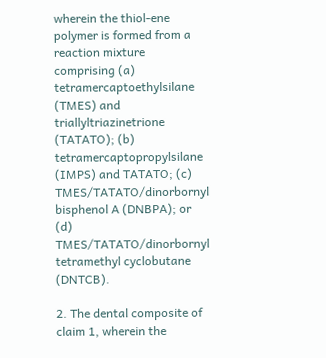wherein the thiol-ene polymer is formed from a reaction mixture comprising (a) tetramercaptoethylsilane (TMES) and triallyltriazinetrione (TATATO); (b) tetramercaptopropylsilane (IMPS) and TATATO; (c) TMES/TATATO/dinorbornyl bisphenol A (DNBPA); or (d) TMES/TATATO/dinorbornyl tetramethyl cyclobutane (DNTCB).

2. The dental composite of claim 1, wherein the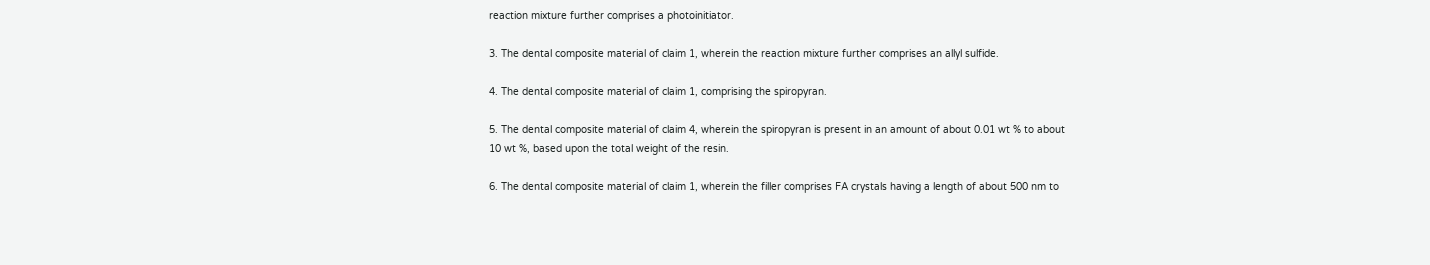reaction mixture further comprises a photoinitiator.

3. The dental composite material of claim 1, wherein the reaction mixture further comprises an allyl sulfide.

4. The dental composite material of claim 1, comprising the spiropyran.

5. The dental composite material of claim 4, wherein the spiropyran is present in an amount of about 0.01 wt % to about 10 wt %, based upon the total weight of the resin.

6. The dental composite material of claim 1, wherein the filler comprises FA crystals having a length of about 500 nm to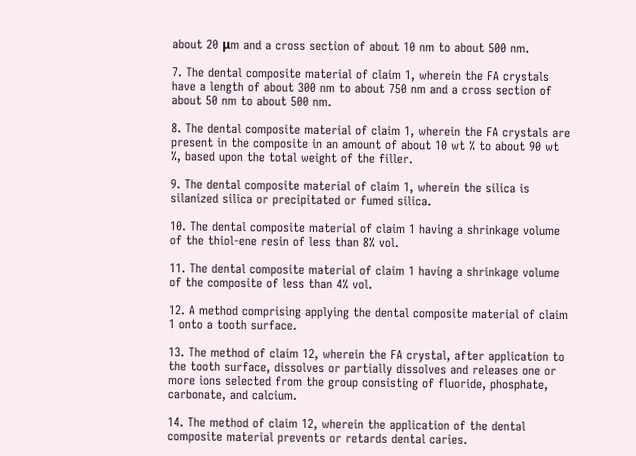about 20 μm and a cross section of about 10 nm to about 500 nm.

7. The dental composite material of claim 1, wherein the FA crystals have a length of about 300 nm to about 750 nm and a cross section of about 50 nm to about 500 nm.

8. The dental composite material of claim 1, wherein the FA crystals are present in the composite in an amount of about 10 wt % to about 90 wt %, based upon the total weight of the filler.

9. The dental composite material of claim 1, wherein the silica is silanized silica or precipitated or fumed silica.

10. The dental composite material of claim 1 having a shrinkage volume of the thiol-ene resin of less than 8% vol.

11. The dental composite material of claim 1 having a shrinkage volume of the composite of less than 4% vol.

12. A method comprising applying the dental composite material of claim 1 onto a tooth surface.

13. The method of claim 12, wherein the FA crystal, after application to the tooth surface, dissolves or partially dissolves and releases one or more ions selected from the group consisting of fluoride, phosphate, carbonate, and calcium.

14. The method of claim 12, wherein the application of the dental composite material prevents or retards dental caries.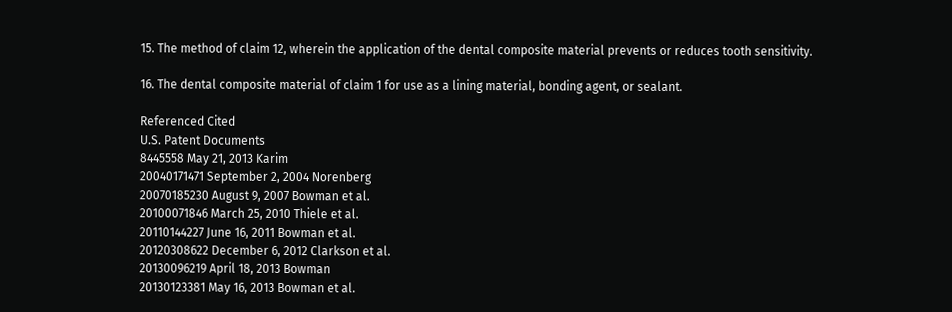15. The method of claim 12, wherein the application of the dental composite material prevents or reduces tooth sensitivity.

16. The dental composite material of claim 1 for use as a lining material, bonding agent, or sealant.

Referenced Cited
U.S. Patent Documents
8445558 May 21, 2013 Karim
20040171471 September 2, 2004 Norenberg
20070185230 August 9, 2007 Bowman et al.
20100071846 March 25, 2010 Thiele et al.
20110144227 June 16, 2011 Bowman et al.
20120308622 December 6, 2012 Clarkson et al.
20130096219 April 18, 2013 Bowman
20130123381 May 16, 2013 Bowman et al.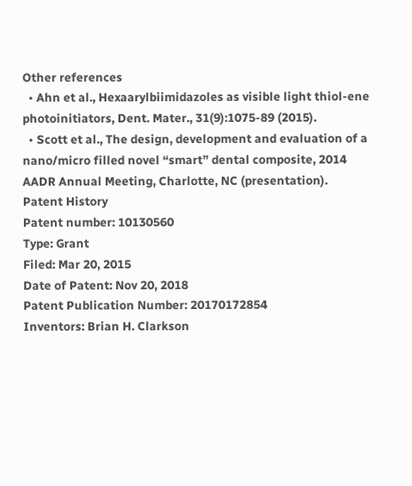Other references
  • Ahn et al., Hexaarylbiimidazoles as visible light thiol-ene photoinitiators, Dent. Mater., 31(9):1075-89 (2015).
  • Scott et al., The design, development and evaluation of a nano/micro filled novel “smart” dental composite, 2014 AADR Annual Meeting, Charlotte, NC (presentation).
Patent History
Patent number: 10130560
Type: Grant
Filed: Mar 20, 2015
Date of Patent: Nov 20, 2018
Patent Publication Number: 20170172854
Inventors: Brian H. Clarkson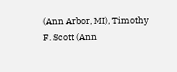(Ann Arbor, MI), Timothy F. Scott (Ann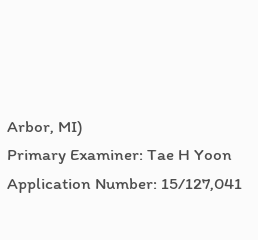Arbor, MI)
Primary Examiner: Tae H Yoon
Application Number: 15/127,041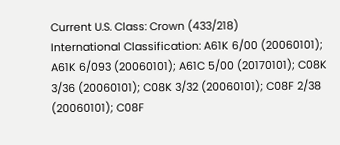Current U.S. Class: Crown (433/218)
International Classification: A61K 6/00 (20060101); A61K 6/093 (20060101); A61C 5/00 (20170101); C08K 3/36 (20060101); C08K 3/32 (20060101); C08F 2/38 (20060101); C08F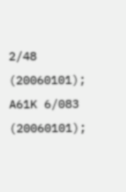2/48 (20060101); A61K 6/083 (20060101);